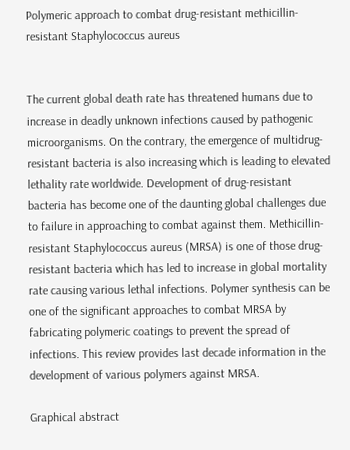Polymeric approach to combat drug-resistant methicillin-resistant Staphylococcus aureus


The current global death rate has threatened humans due to increase in deadly unknown infections caused by pathogenic microorganisms. On the contrary, the emergence of multidrug-resistant bacteria is also increasing which is leading to elevated lethality rate worldwide. Development of drug-resistant bacteria has become one of the daunting global challenges due to failure in approaching to combat against them. Methicillin-resistant Staphylococcus aureus (MRSA) is one of those drug-resistant bacteria which has led to increase in global mortality rate causing various lethal infections. Polymer synthesis can be one of the significant approaches to combat MRSA by fabricating polymeric coatings to prevent the spread of infections. This review provides last decade information in the development of various polymers against MRSA.

Graphical abstract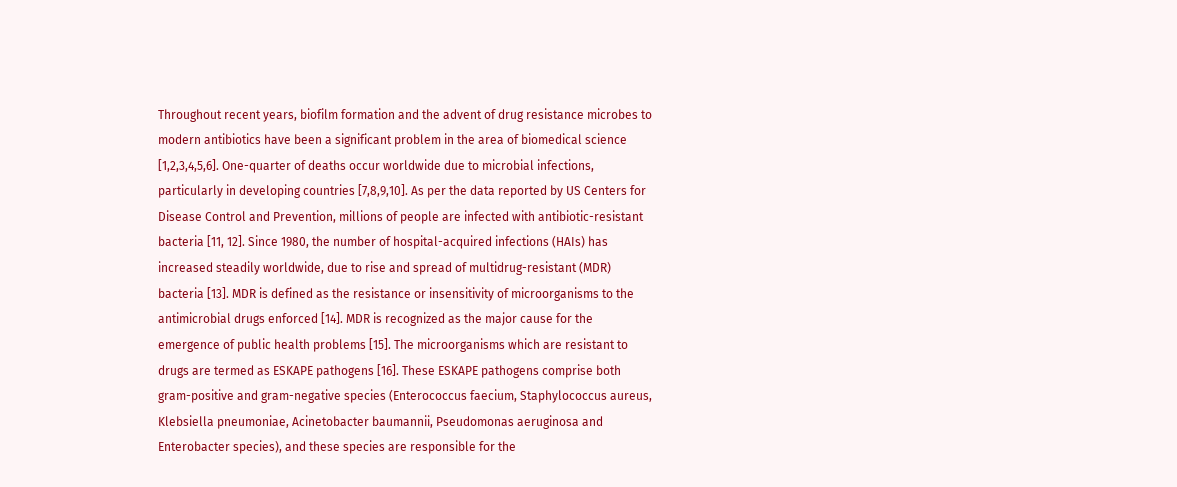Throughout recent years, biofilm formation and the advent of drug resistance microbes to modern antibiotics have been a significant problem in the area of biomedical science [1,2,3,4,5,6]. One-quarter of deaths occur worldwide due to microbial infections, particularly in developing countries [7,8,9,10]. As per the data reported by US Centers for Disease Control and Prevention, millions of people are infected with antibiotic-resistant bacteria [11, 12]. Since 1980, the number of hospital-acquired infections (HAIs) has increased steadily worldwide, due to rise and spread of multidrug-resistant (MDR) bacteria [13]. MDR is defined as the resistance or insensitivity of microorganisms to the antimicrobial drugs enforced [14]. MDR is recognized as the major cause for the emergence of public health problems [15]. The microorganisms which are resistant to drugs are termed as ESKAPE pathogens [16]. These ESKAPE pathogens comprise both gram-positive and gram-negative species (Enterococcus faecium, Staphylococcus aureus, Klebsiella pneumoniae, Acinetobacter baumannii, Pseudomonas aeruginosa and Enterobacter species), and these species are responsible for the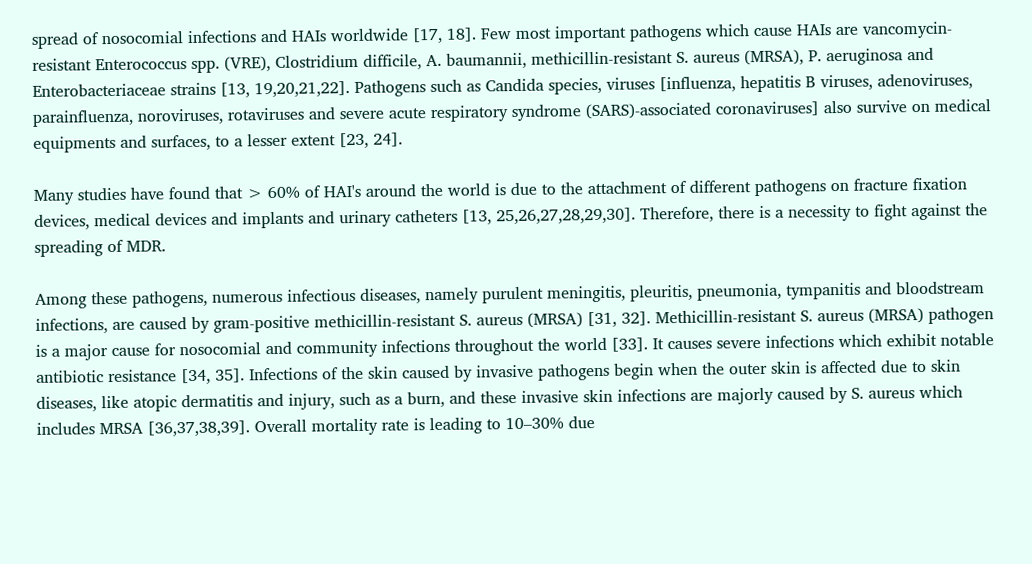spread of nosocomial infections and HAIs worldwide [17, 18]. Few most important pathogens which cause HAIs are vancomycin-resistant Enterococcus spp. (VRE), Clostridium difficile, A. baumannii, methicillin-resistant S. aureus (MRSA), P. aeruginosa and Enterobacteriaceae strains [13, 19,20,21,22]. Pathogens such as Candida species, viruses [influenza, hepatitis B viruses, adenoviruses, parainfluenza, noroviruses, rotaviruses and severe acute respiratory syndrome (SARS)-associated coronaviruses] also survive on medical equipments and surfaces, to a lesser extent [23, 24].

Many studies have found that > 60% of HAI's around the world is due to the attachment of different pathogens on fracture fixation devices, medical devices and implants and urinary catheters [13, 25,26,27,28,29,30]. Therefore, there is a necessity to fight against the spreading of MDR.

Among these pathogens, numerous infectious diseases, namely purulent meningitis, pleuritis, pneumonia, tympanitis and bloodstream infections, are caused by gram-positive methicillin-resistant S. aureus (MRSA) [31, 32]. Methicillin-resistant S. aureus (MRSA) pathogen is a major cause for nosocomial and community infections throughout the world [33]. It causes severe infections which exhibit notable antibiotic resistance [34, 35]. Infections of the skin caused by invasive pathogens begin when the outer skin is affected due to skin diseases, like atopic dermatitis and injury, such as a burn, and these invasive skin infections are majorly caused by S. aureus which includes MRSA [36,37,38,39]. Overall mortality rate is leading to 10–30% due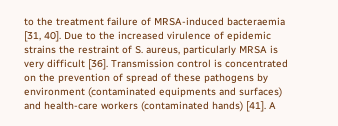to the treatment failure of MRSA-induced bacteraemia [31, 40]. Due to the increased virulence of epidemic strains the restraint of S. aureus, particularly MRSA is very difficult [36]. Transmission control is concentrated on the prevention of spread of these pathogens by environment (contaminated equipments and surfaces) and health-care workers (contaminated hands) [41]. A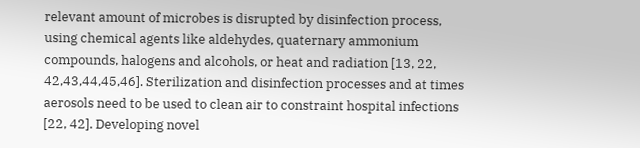relevant amount of microbes is disrupted by disinfection process, using chemical agents like aldehydes, quaternary ammonium compounds, halogens and alcohols, or heat and radiation [13, 22, 42,43,44,45,46]. Sterilization and disinfection processes and at times aerosols need to be used to clean air to constraint hospital infections [22, 42]. Developing novel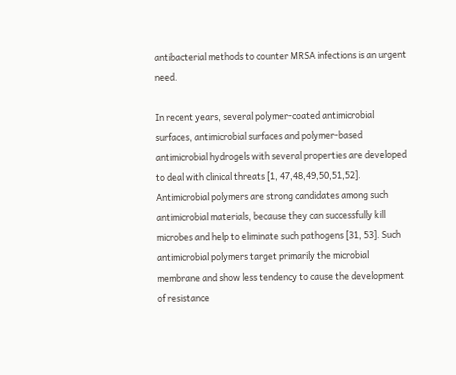antibacterial methods to counter MRSA infections is an urgent need.

In recent years, several polymer-coated antimicrobial surfaces, antimicrobial surfaces and polymer-based antimicrobial hydrogels with several properties are developed to deal with clinical threats [1, 47,48,49,50,51,52]. Antimicrobial polymers are strong candidates among such antimicrobial materials, because they can successfully kill microbes and help to eliminate such pathogens [31, 53]. Such antimicrobial polymers target primarily the microbial membrane and show less tendency to cause the development of resistance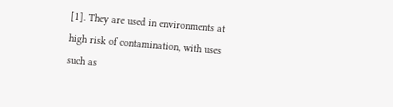[1]. They are used in environments at high risk of contamination, with uses such as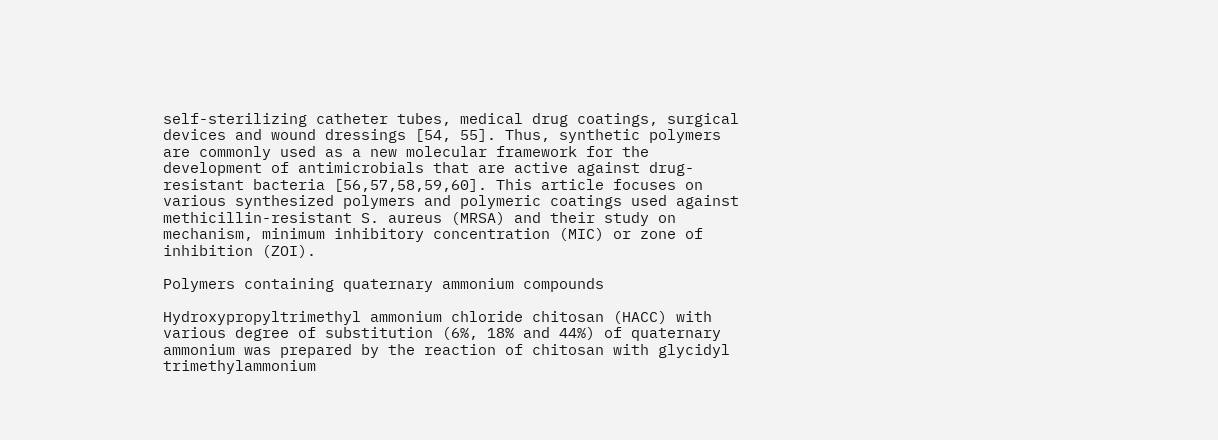self-sterilizing catheter tubes, medical drug coatings, surgical devices and wound dressings [54, 55]. Thus, synthetic polymers are commonly used as a new molecular framework for the development of antimicrobials that are active against drug-resistant bacteria [56,57,58,59,60]. This article focuses on various synthesized polymers and polymeric coatings used against methicillin-resistant S. aureus (MRSA) and their study on mechanism, minimum inhibitory concentration (MIC) or zone of inhibition (ZOI).

Polymers containing quaternary ammonium compounds

Hydroxypropyltrimethyl ammonium chloride chitosan (HACC) with various degree of substitution (6%, 18% and 44%) of quaternary ammonium was prepared by the reaction of chitosan with glycidyl trimethylammonium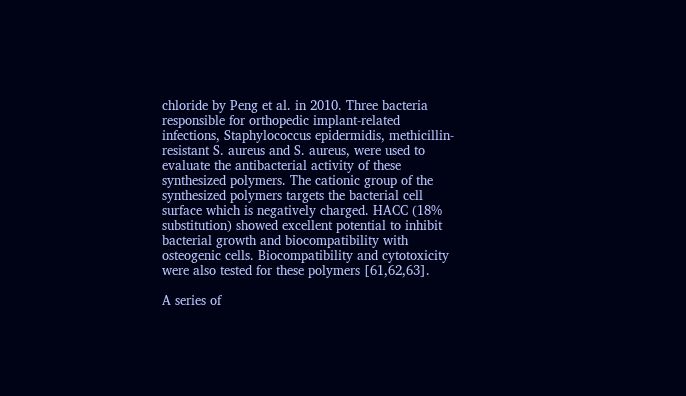chloride by Peng et al. in 2010. Three bacteria responsible for orthopedic implant-related infections, Staphylococcus epidermidis, methicillin-resistant S. aureus and S. aureus, were used to evaluate the antibacterial activity of these synthesized polymers. The cationic group of the synthesized polymers targets the bacterial cell surface which is negatively charged. HACC (18% substitution) showed excellent potential to inhibit bacterial growth and biocompatibility with osteogenic cells. Biocompatibility and cytotoxicity were also tested for these polymers [61,62,63].

A series of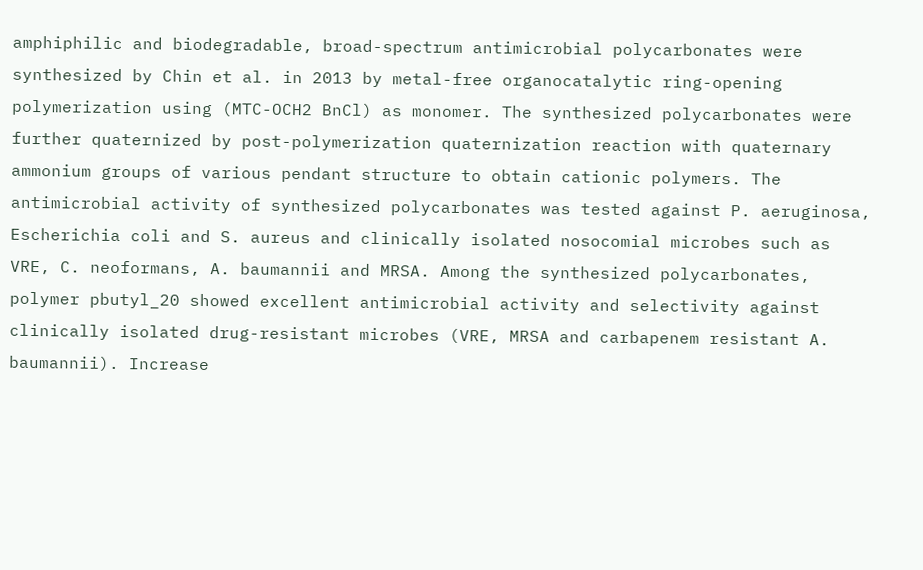amphiphilic and biodegradable, broad-spectrum antimicrobial polycarbonates were synthesized by Chin et al. in 2013 by metal-free organocatalytic ring-opening polymerization using (MTC-OCH2 BnCl) as monomer. The synthesized polycarbonates were further quaternized by post-polymerization quaternization reaction with quaternary ammonium groups of various pendant structure to obtain cationic polymers. The antimicrobial activity of synthesized polycarbonates was tested against P. aeruginosa, Escherichia coli and S. aureus and clinically isolated nosocomial microbes such as VRE, C. neoformans, A. baumannii and MRSA. Among the synthesized polycarbonates, polymer pbutyl_20 showed excellent antimicrobial activity and selectivity against clinically isolated drug-resistant microbes (VRE, MRSA and carbapenem resistant A. baumannii). Increase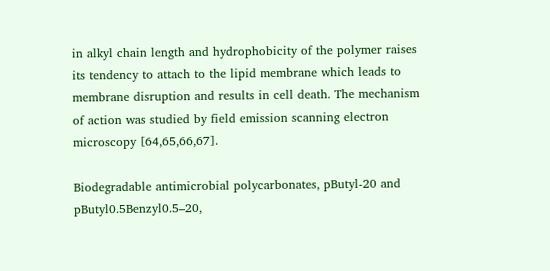in alkyl chain length and hydrophobicity of the polymer raises its tendency to attach to the lipid membrane which leads to membrane disruption and results in cell death. The mechanism of action was studied by field emission scanning electron microscopy [64,65,66,67].

Biodegradable antimicrobial polycarbonates, pButyl-20 and pButyl0.5Benzyl0.5–20,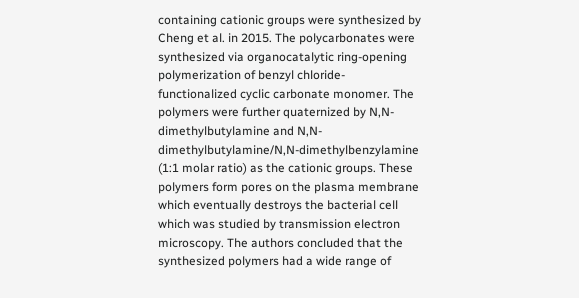containing cationic groups were synthesized by Cheng et al. in 2015. The polycarbonates were synthesized via organocatalytic ring-opening polymerization of benzyl chloride-functionalized cyclic carbonate monomer. The polymers were further quaternized by N,N-dimethylbutylamine and N,N-dimethylbutylamine/N,N-dimethylbenzylamine (1:1 molar ratio) as the cationic groups. These polymers form pores on the plasma membrane which eventually destroys the bacterial cell which was studied by transmission electron microscopy. The authors concluded that the synthesized polymers had a wide range of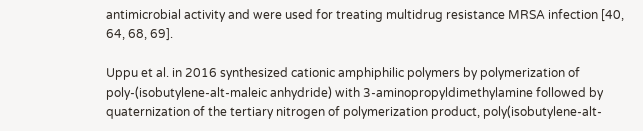antimicrobial activity and were used for treating multidrug resistance MRSA infection [40, 64, 68, 69].

Uppu et al. in 2016 synthesized cationic amphiphilic polymers by polymerization of poly-(isobutylene-alt-maleic anhydride) with 3-aminopropyldimethylamine followed by quaternization of the tertiary nitrogen of polymerization product, poly(isobutylene-alt-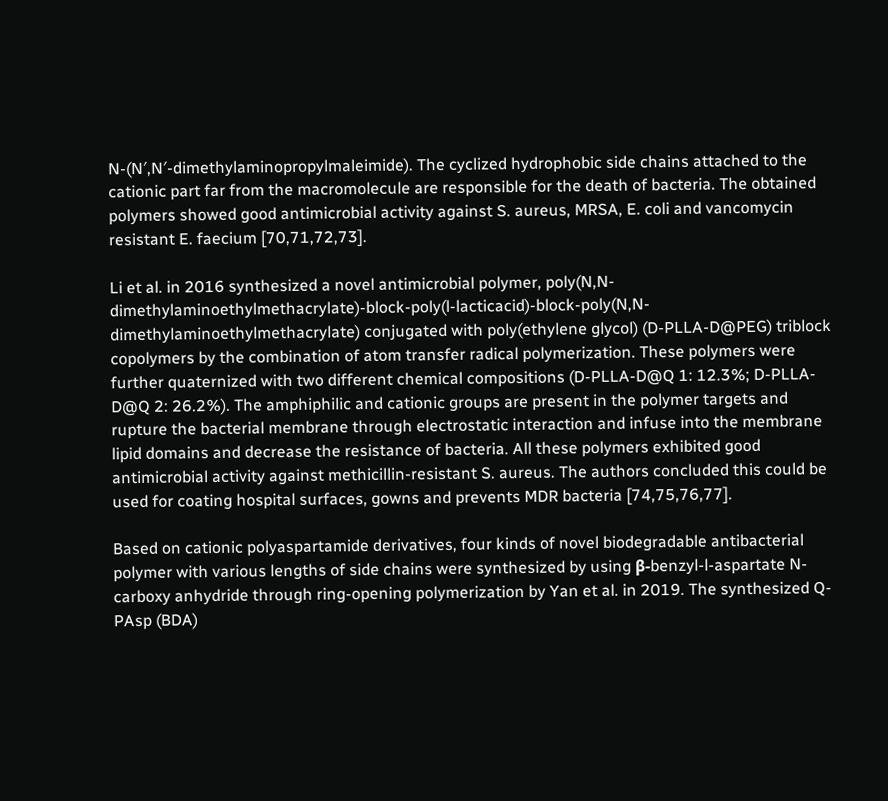N-(N′,N′-dimethylaminopropylmaleimide). The cyclized hydrophobic side chains attached to the cationic part far from the macromolecule are responsible for the death of bacteria. The obtained polymers showed good antimicrobial activity against S. aureus, MRSA, E. coli and vancomycin resistant E. faecium [70,71,72,73].

Li et al. in 2016 synthesized a novel antimicrobial polymer, poly(N,N-dimethylaminoethylmethacrylate)-block-poly(l-lacticacid)-block-poly(N,N-dimethylaminoethylmethacrylate) conjugated with poly(ethylene glycol) (D-PLLA-D@PEG) triblock copolymers by the combination of atom transfer radical polymerization. These polymers were further quaternized with two different chemical compositions (D-PLLA-D@Q 1: 12.3%; D-PLLA-D@Q 2: 26.2%). The amphiphilic and cationic groups are present in the polymer targets and rupture the bacterial membrane through electrostatic interaction and infuse into the membrane lipid domains and decrease the resistance of bacteria. All these polymers exhibited good antimicrobial activity against methicillin-resistant S. aureus. The authors concluded this could be used for coating hospital surfaces, gowns and prevents MDR bacteria [74,75,76,77].

Based on cationic polyaspartamide derivatives, four kinds of novel biodegradable antibacterial polymer with various lengths of side chains were synthesized by using β-benzyl-l-aspartate N-carboxy anhydride through ring-opening polymerization by Yan et al. in 2019. The synthesized Q-PAsp (BDA)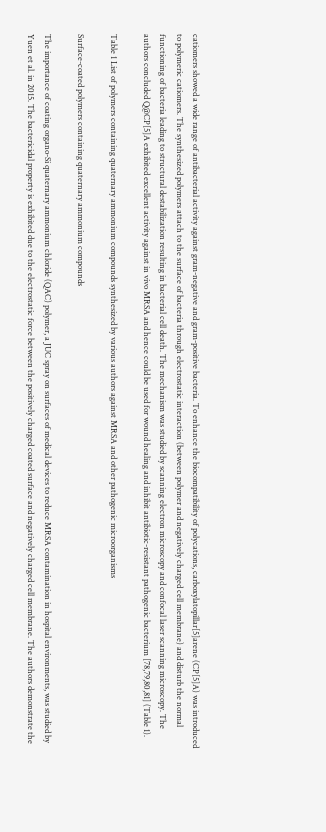catiomers showed a wide range of antibacterial activity against gram-negative and gram-positive bacteria. To enhance the biocompatibility of polycations, carboxylatopillar[5]arene (CP[5]A) was introduced to polymeric catiomers. The synthesized polymers attach to the surface of bacteria through electrostatic interaction (between polymer and negatively charged cell membrane) and disturb the normal functioning of bacteria leading to structural destabilization resulting in bacterial cell death. The mechanism was studied by scanning electron microscopy and confocal laser scanning microscopy. The authors concluded Q@CP[5]A exhibited excellent activity against in vivo MRSA and hence could be used for wound healing and inhibit antibiotic-resistant pathogenic bacterium [78,79,80,81] (Table 1).

Table 1 List of polymers containing quaternary ammonium compounds synthesized by various authors against MRSA and other pathogenic microorganisms

Surface-coated polymers containing quaternary ammonium compounds

The importance of coating organo-Si quaternary ammonium chloride (QAC) polymer, a JUC spray on surfaces of medical devices to reduce MRSA contamination in hospital environments, was studied by Yuen et al. in 2015. The bactericidal property is exhibited due to the electrostatic force between the positively charged coated surface and negatively charged cell membrane. The authors demonstrate the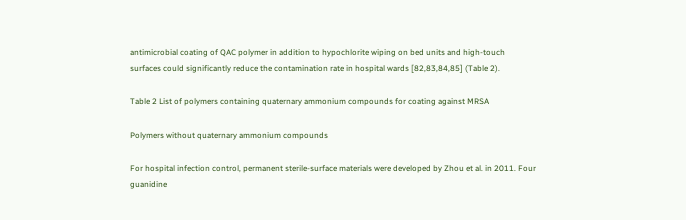antimicrobial coating of QAC polymer in addition to hypochlorite wiping on bed units and high-touch surfaces could significantly reduce the contamination rate in hospital wards [82,83,84,85] (Table 2).

Table 2 List of polymers containing quaternary ammonium compounds for coating against MRSA

Polymers without quaternary ammonium compounds

For hospital infection control, permanent sterile-surface materials were developed by Zhou et al. in 2011. Four guanidine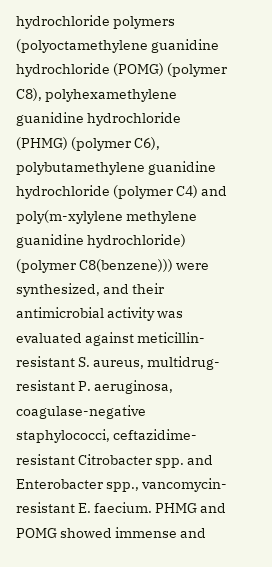hydrochloride polymers (polyoctamethylene guanidine hydrochloride (POMG) (polymer C8), polyhexamethylene guanidine hydrochloride (PHMG) (polymer C6), polybutamethylene guanidine hydrochloride (polymer C4) and poly(m-xylylene methylene guanidine hydrochloride) (polymer C8(benzene))) were synthesized, and their antimicrobial activity was evaluated against meticillin-resistant S. aureus, multidrug-resistant P. aeruginosa, coagulase-negative staphylococci, ceftazidime-resistant Citrobacter spp. and Enterobacter spp., vancomycin-resistant E. faecium. PHMG and POMG showed immense and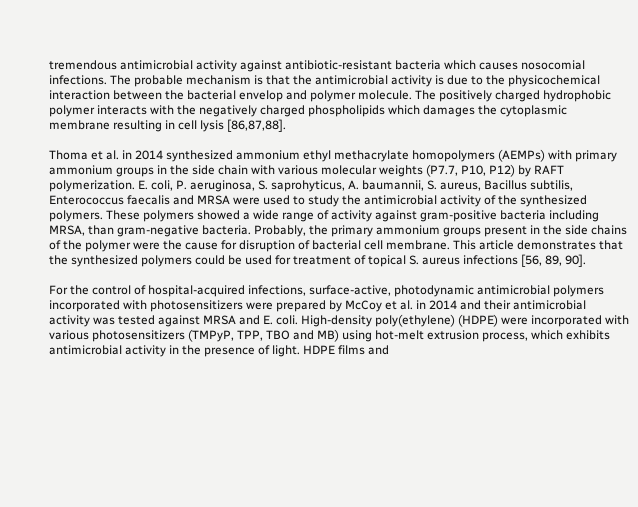tremendous antimicrobial activity against antibiotic-resistant bacteria which causes nosocomial infections. The probable mechanism is that the antimicrobial activity is due to the physicochemical interaction between the bacterial envelop and polymer molecule. The positively charged hydrophobic polymer interacts with the negatively charged phospholipids which damages the cytoplasmic membrane resulting in cell lysis [86,87,88].

Thoma et al. in 2014 synthesized ammonium ethyl methacrylate homopolymers (AEMPs) with primary ammonium groups in the side chain with various molecular weights (P7.7, P10, P12) by RAFT polymerization. E. coli, P. aeruginosa, S. saprohyticus, A. baumannii, S. aureus, Bacillus subtilis, Enterococcus faecalis and MRSA were used to study the antimicrobial activity of the synthesized polymers. These polymers showed a wide range of activity against gram-positive bacteria including MRSA, than gram-negative bacteria. Probably, the primary ammonium groups present in the side chains of the polymer were the cause for disruption of bacterial cell membrane. This article demonstrates that the synthesized polymers could be used for treatment of topical S. aureus infections [56, 89, 90].

For the control of hospital-acquired infections, surface-active, photodynamic antimicrobial polymers incorporated with photosensitizers were prepared by McCoy et al. in 2014 and their antimicrobial activity was tested against MRSA and E. coli. High-density poly(ethylene) (HDPE) were incorporated with various photosensitizers (TMPyP, TPP, TBO and MB) using hot-melt extrusion process, which exhibits antimicrobial activity in the presence of light. HDPE films and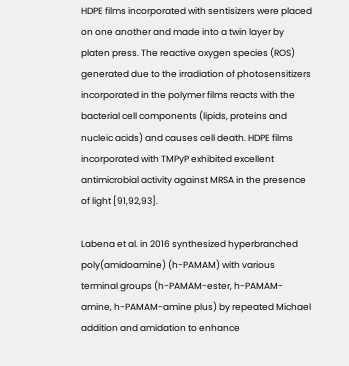HDPE films incorporated with sentisizers were placed on one another and made into a twin layer by platen press. The reactive oxygen species (ROS) generated due to the irradiation of photosensitizers incorporated in the polymer films reacts with the bacterial cell components (lipids, proteins and nucleic acids) and causes cell death. HDPE films incorporated with TMPyP exhibited excellent antimicrobial activity against MRSA in the presence of light [91,92,93].

Labena et al. in 2016 synthesized hyperbranched poly(amidoamine) (h-PAMAM) with various terminal groups (h-PAMAM-ester, h-PAMAM-amine, h-PAMAM-amine plus) by repeated Michael addition and amidation to enhance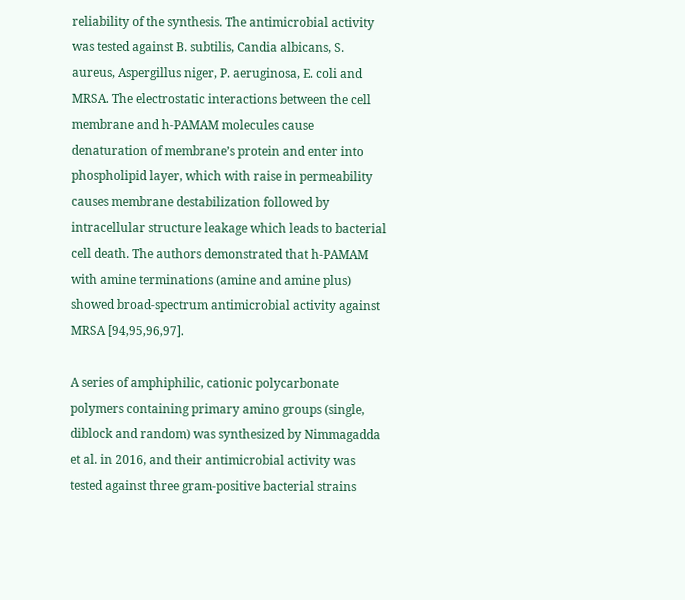reliability of the synthesis. The antimicrobial activity was tested against B. subtilis, Candia albicans, S. aureus, Aspergillus niger, P. aeruginosa, E. coli and MRSA. The electrostatic interactions between the cell membrane and h-PAMAM molecules cause denaturation of membrane’s protein and enter into phospholipid layer, which with raise in permeability causes membrane destabilization followed by intracellular structure leakage which leads to bacterial cell death. The authors demonstrated that h-PAMAM with amine terminations (amine and amine plus) showed broad-spectrum antimicrobial activity against MRSA [94,95,96,97].

A series of amphiphilic, cationic polycarbonate polymers containing primary amino groups (single, diblock and random) was synthesized by Nimmagadda et al. in 2016, and their antimicrobial activity was tested against three gram-positive bacterial strains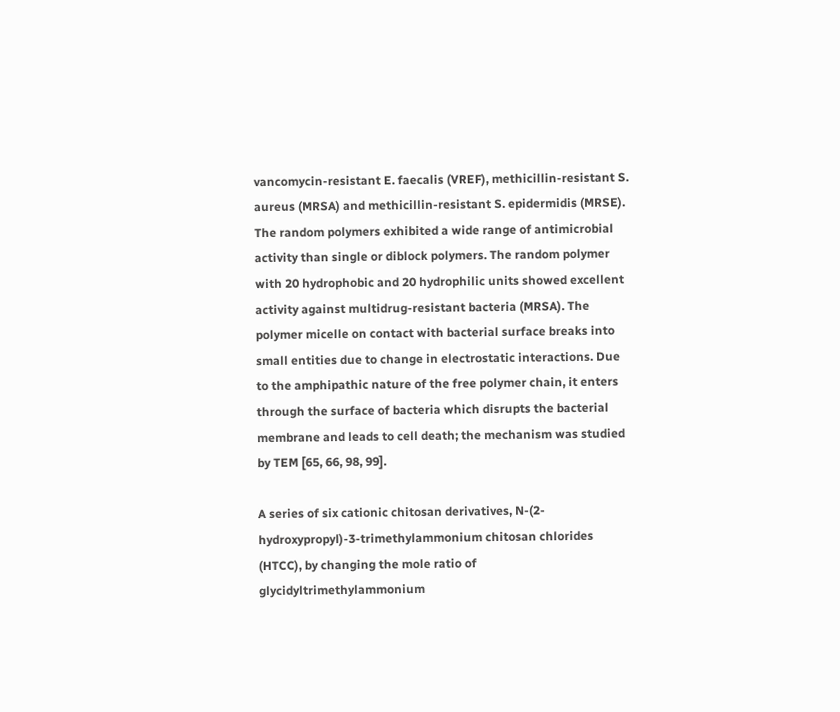vancomycin-resistant E. faecalis (VREF), methicillin-resistant S. aureus (MRSA) and methicillin-resistant S. epidermidis (MRSE). The random polymers exhibited a wide range of antimicrobial activity than single or diblock polymers. The random polymer with 20 hydrophobic and 20 hydrophilic units showed excellent activity against multidrug-resistant bacteria (MRSA). The polymer micelle on contact with bacterial surface breaks into small entities due to change in electrostatic interactions. Due to the amphipathic nature of the free polymer chain, it enters through the surface of bacteria which disrupts the bacterial membrane and leads to cell death; the mechanism was studied by TEM [65, 66, 98, 99].

A series of six cationic chitosan derivatives, N-(2-hydroxypropyl)-3-trimethylammonium chitosan chlorides (HTCC), by changing the mole ratio of glycidyltrimethylammonium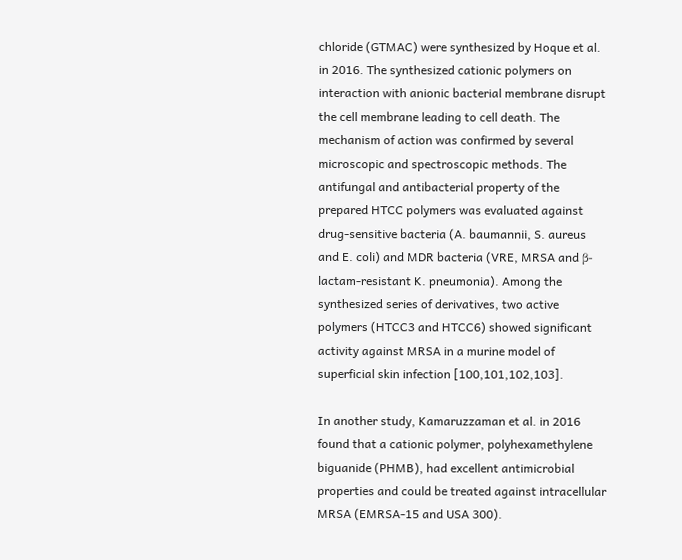chloride (GTMAC) were synthesized by Hoque et al. in 2016. The synthesized cationic polymers on interaction with anionic bacterial membrane disrupt the cell membrane leading to cell death. The mechanism of action was confirmed by several microscopic and spectroscopic methods. The antifungal and antibacterial property of the prepared HTCC polymers was evaluated against drug-sensitive bacteria (A. baumannii, S. aureus and E. coli) and MDR bacteria (VRE, MRSA and β-lactam-resistant K. pneumonia). Among the synthesized series of derivatives, two active polymers (HTCC3 and HTCC6) showed significant activity against MRSA in a murine model of superficial skin infection [100,101,102,103].

In another study, Kamaruzzaman et al. in 2016 found that a cationic polymer, polyhexamethylene biguanide (PHMB), had excellent antimicrobial properties and could be treated against intracellular MRSA (EMRSA-15 and USA 300).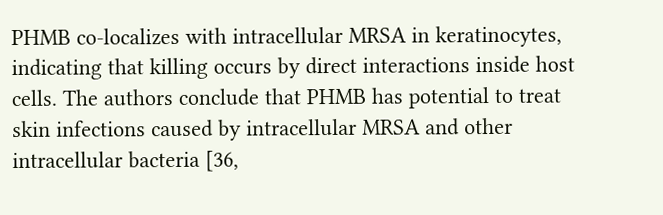PHMB co-localizes with intracellular MRSA in keratinocytes, indicating that killing occurs by direct interactions inside host cells. The authors conclude that PHMB has potential to treat skin infections caused by intracellular MRSA and other intracellular bacteria [36,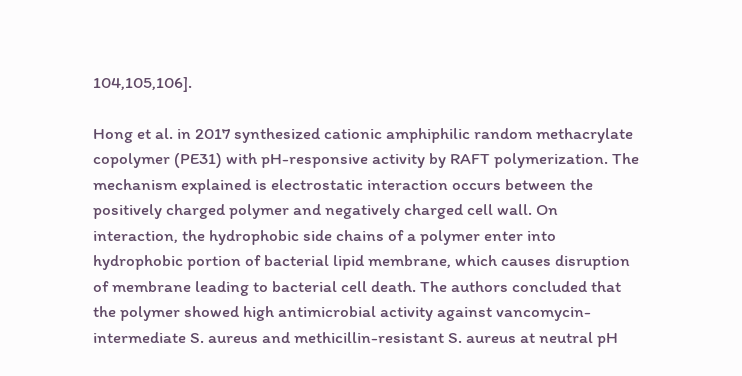104,105,106].

Hong et al. in 2017 synthesized cationic amphiphilic random methacrylate copolymer (PE31) with pH-responsive activity by RAFT polymerization. The mechanism explained is electrostatic interaction occurs between the positively charged polymer and negatively charged cell wall. On interaction, the hydrophobic side chains of a polymer enter into hydrophobic portion of bacterial lipid membrane, which causes disruption of membrane leading to bacterial cell death. The authors concluded that the polymer showed high antimicrobial activity against vancomycin-intermediate S. aureus and methicillin-resistant S. aureus at neutral pH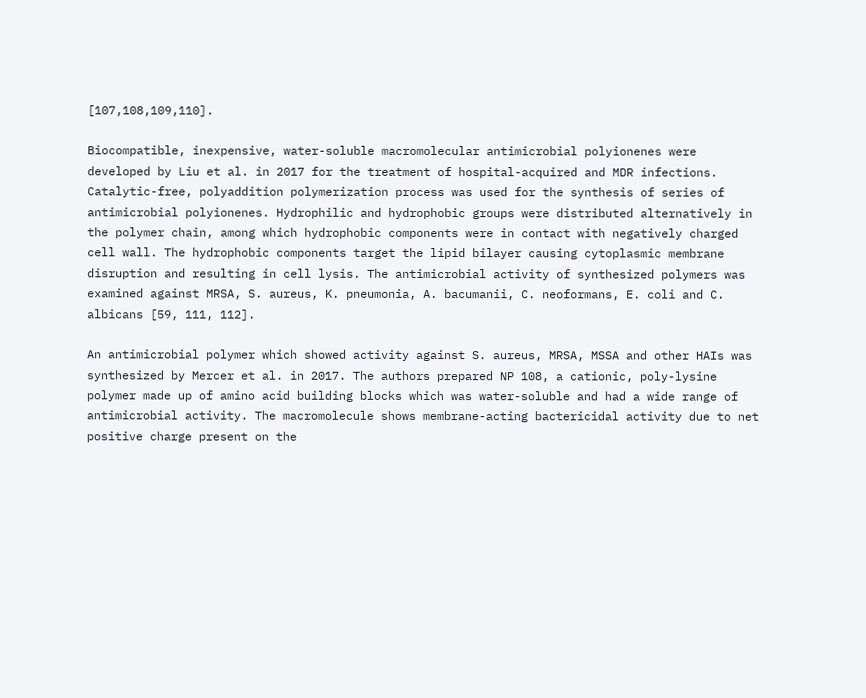[107,108,109,110].

Biocompatible, inexpensive, water-soluble macromolecular antimicrobial polyionenes were developed by Liu et al. in 2017 for the treatment of hospital-acquired and MDR infections. Catalytic-free, polyaddition polymerization process was used for the synthesis of series of antimicrobial polyionenes. Hydrophilic and hydrophobic groups were distributed alternatively in the polymer chain, among which hydrophobic components were in contact with negatively charged cell wall. The hydrophobic components target the lipid bilayer causing cytoplasmic membrane disruption and resulting in cell lysis. The antimicrobial activity of synthesized polymers was examined against MRSA, S. aureus, K. pneumonia, A. bacumanii, C. neoformans, E. coli and C. albicans [59, 111, 112].

An antimicrobial polymer which showed activity against S. aureus, MRSA, MSSA and other HAIs was synthesized by Mercer et al. in 2017. The authors prepared NP 108, a cationic, poly-lysine polymer made up of amino acid building blocks which was water-soluble and had a wide range of antimicrobial activity. The macromolecule shows membrane-acting bactericidal activity due to net positive charge present on the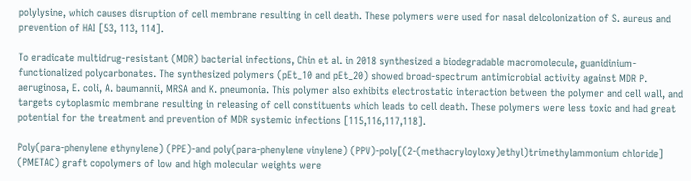polylysine, which causes disruption of cell membrane resulting in cell death. These polymers were used for nasal delcolonization of S. aureus and prevention of HAI [53, 113, 114].

To eradicate multidrug-resistant (MDR) bacterial infections, Chin et al. in 2018 synthesized a biodegradable macromolecule, guanidinium-functionalized polycarbonates. The synthesized polymers (pEt_10 and pEt_20) showed broad-spectrum antimicrobial activity against MDR P. aeruginosa, E. coli, A. baumannii, MRSA and K. pneumonia. This polymer also exhibits electrostatic interaction between the polymer and cell wall, and targets cytoplasmic membrane resulting in releasing of cell constituents which leads to cell death. These polymers were less toxic and had great potential for the treatment and prevention of MDR systemic infections [115,116,117,118].

Poly(para-phenylene ethynylene) (PPE)-and poly(para-phenylene vinylene) (PPV)-poly[(2-(methacryloyloxy)ethyl)trimethylammonium chloride] (PMETAC) graft copolymers of low and high molecular weights were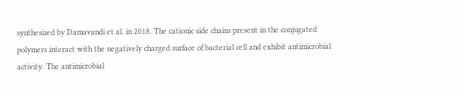synthesized by Damavandi et al. in 2018. The cationic side chains present in the conjugated polymers interact with the negatively charged surface of bacterial cell and exhibit antimicrobial activity. The antimicrobial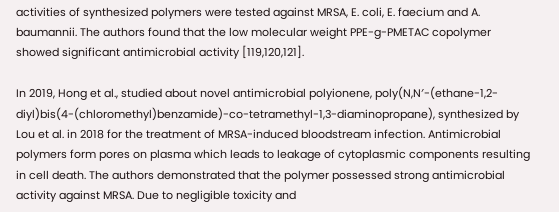activities of synthesized polymers were tested against MRSA, E. coli, E. faecium and A. baumannii. The authors found that the low molecular weight PPE-g-PMETAC copolymer showed significant antimicrobial activity [119,120,121].

In 2019, Hong et al., studied about novel antimicrobial polyionene, poly(N,N′-(ethane-1,2-diyl)bis(4-(chloromethyl)benzamide)-co-tetramethyl-1,3-diaminopropane), synthesized by Lou et al. in 2018 for the treatment of MRSA-induced bloodstream infection. Antimicrobial polymers form pores on plasma which leads to leakage of cytoplasmic components resulting in cell death. The authors demonstrated that the polymer possessed strong antimicrobial activity against MRSA. Due to negligible toxicity and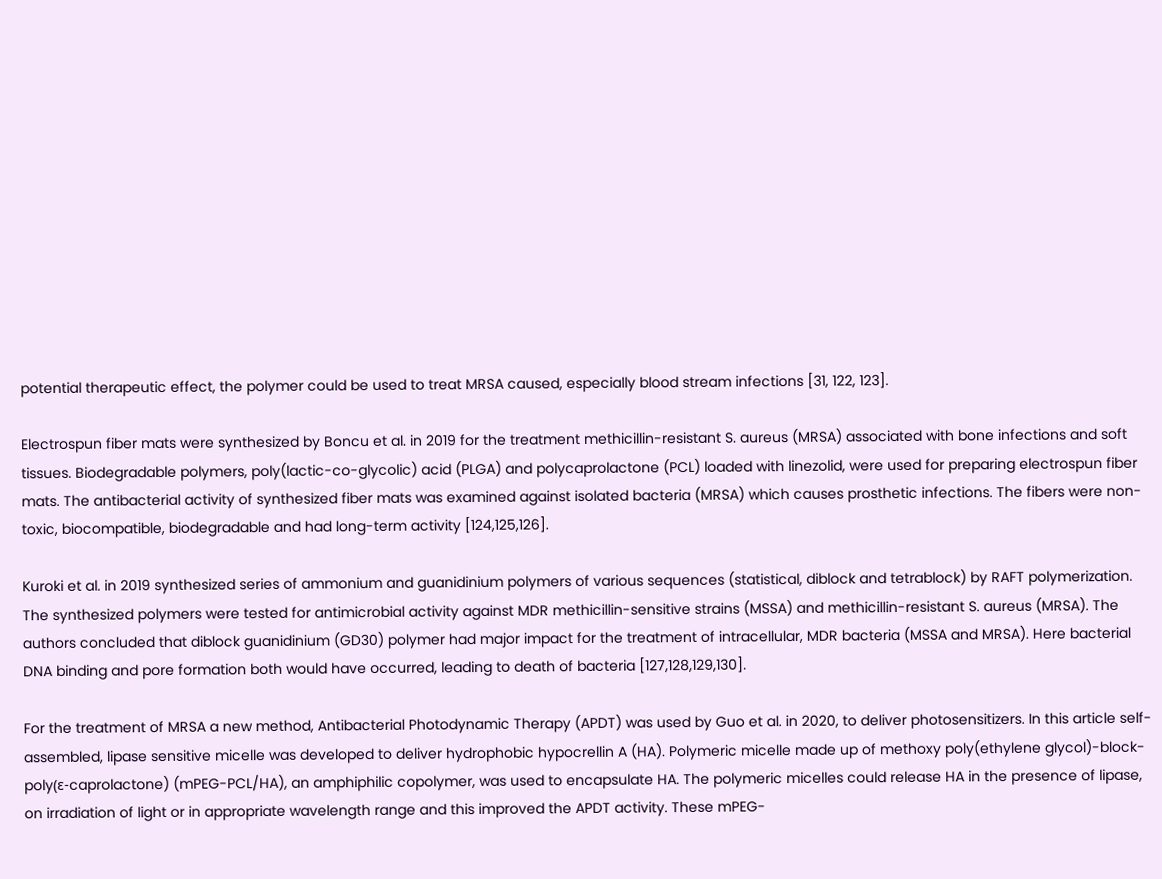potential therapeutic effect, the polymer could be used to treat MRSA caused, especially blood stream infections [31, 122, 123].

Electrospun fiber mats were synthesized by Boncu et al. in 2019 for the treatment methicillin-resistant S. aureus (MRSA) associated with bone infections and soft tissues. Biodegradable polymers, poly(lactic-co-glycolic) acid (PLGA) and polycaprolactone (PCL) loaded with linezolid, were used for preparing electrospun fiber mats. The antibacterial activity of synthesized fiber mats was examined against isolated bacteria (MRSA) which causes prosthetic infections. The fibers were non-toxic, biocompatible, biodegradable and had long-term activity [124,125,126].

Kuroki et al. in 2019 synthesized series of ammonium and guanidinium polymers of various sequences (statistical, diblock and tetrablock) by RAFT polymerization. The synthesized polymers were tested for antimicrobial activity against MDR methicillin-sensitive strains (MSSA) and methicillin-resistant S. aureus (MRSA). The authors concluded that diblock guanidinium (GD30) polymer had major impact for the treatment of intracellular, MDR bacteria (MSSA and MRSA). Here bacterial DNA binding and pore formation both would have occurred, leading to death of bacteria [127,128,129,130].

For the treatment of MRSA a new method, Antibacterial Photodynamic Therapy (APDT) was used by Guo et al. in 2020, to deliver photosensitizers. In this article self-assembled, lipase sensitive micelle was developed to deliver hydrophobic hypocrellin A (HA). Polymeric micelle made up of methoxy poly(ethylene glycol)-block-poly(ε-caprolactone) (mPEG-PCL/HA), an amphiphilic copolymer, was used to encapsulate HA. The polymeric micelles could release HA in the presence of lipase, on irradiation of light or in appropriate wavelength range and this improved the APDT activity. These mPEG-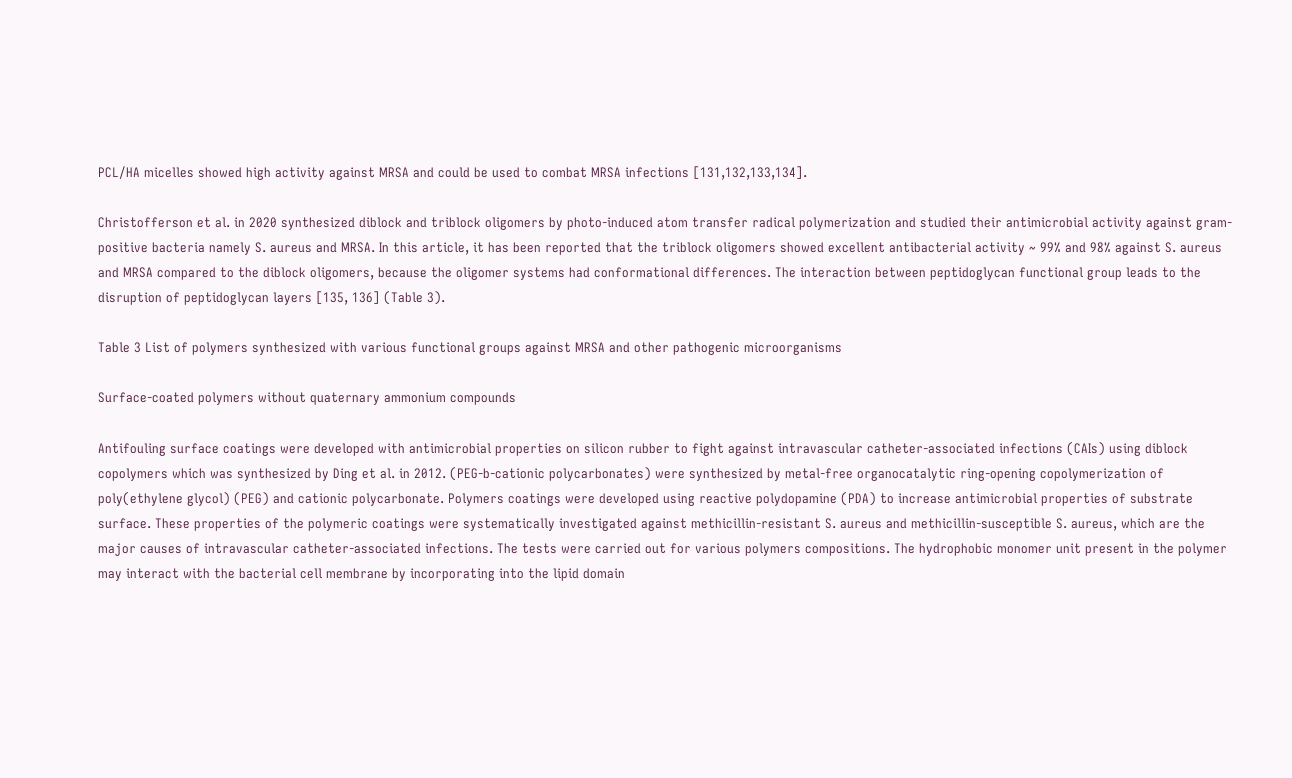PCL/HA micelles showed high activity against MRSA and could be used to combat MRSA infections [131,132,133,134].

Christofferson et al. in 2020 synthesized diblock and triblock oligomers by photo-induced atom transfer radical polymerization and studied their antimicrobial activity against gram-positive bacteria namely S. aureus and MRSA. In this article, it has been reported that the triblock oligomers showed excellent antibacterial activity ~ 99% and 98% against S. aureus and MRSA compared to the diblock oligomers, because the oligomer systems had conformational differences. The interaction between peptidoglycan functional group leads to the disruption of peptidoglycan layers [135, 136] (Table 3).

Table 3 List of polymers synthesized with various functional groups against MRSA and other pathogenic microorganisms

Surface-coated polymers without quaternary ammonium compounds

Antifouling surface coatings were developed with antimicrobial properties on silicon rubber to fight against intravascular catheter-associated infections (CAIs) using diblock copolymers which was synthesized by Ding et al. in 2012. (PEG-b-cationic polycarbonates) were synthesized by metal-free organocatalytic ring-opening copolymerization of poly(ethylene glycol) (PEG) and cationic polycarbonate. Polymers coatings were developed using reactive polydopamine (PDA) to increase antimicrobial properties of substrate surface. These properties of the polymeric coatings were systematically investigated against methicillin-resistant S. aureus and methicillin-susceptible S. aureus, which are the major causes of intravascular catheter-associated infections. The tests were carried out for various polymers compositions. The hydrophobic monomer unit present in the polymer may interact with the bacterial cell membrane by incorporating into the lipid domain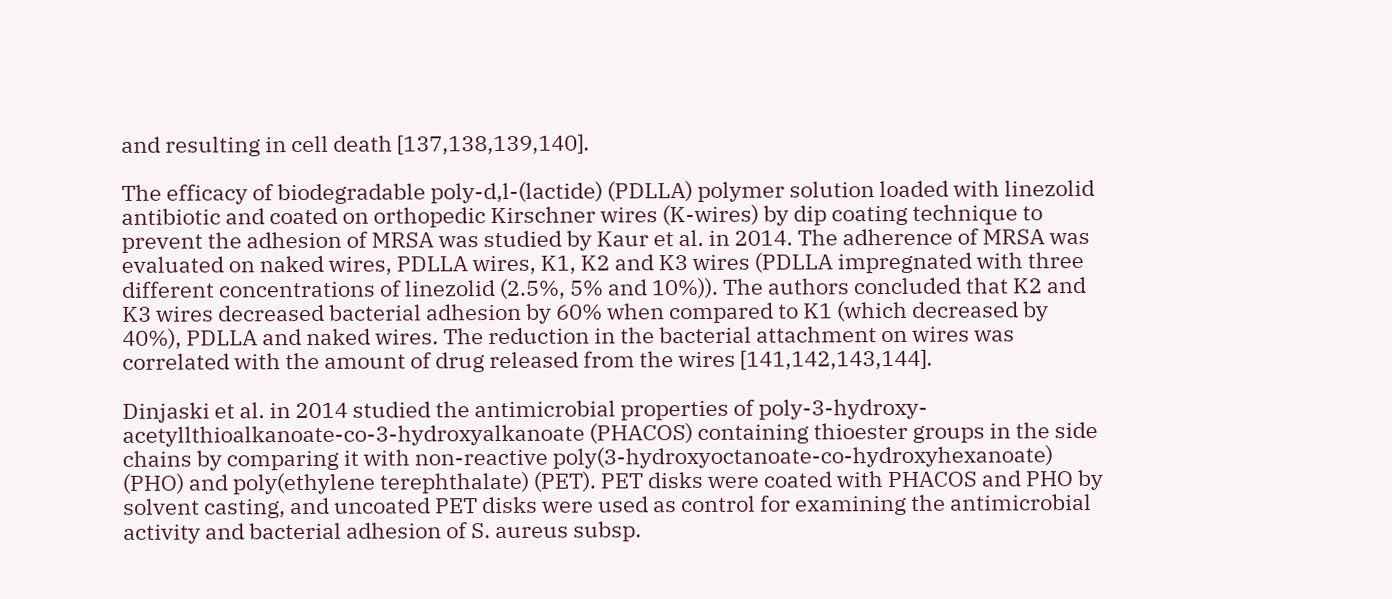and resulting in cell death [137,138,139,140].

The efficacy of biodegradable poly-d,l-(lactide) (PDLLA) polymer solution loaded with linezolid antibiotic and coated on orthopedic Kirschner wires (K-wires) by dip coating technique to prevent the adhesion of MRSA was studied by Kaur et al. in 2014. The adherence of MRSA was evaluated on naked wires, PDLLA wires, K1, K2 and K3 wires (PDLLA impregnated with three different concentrations of linezolid (2.5%, 5% and 10%)). The authors concluded that K2 and K3 wires decreased bacterial adhesion by 60% when compared to K1 (which decreased by 40%), PDLLA and naked wires. The reduction in the bacterial attachment on wires was correlated with the amount of drug released from the wires [141,142,143,144].

Dinjaski et al. in 2014 studied the antimicrobial properties of poly-3-hydroxy-acetyllthioalkanoate-co-3-hydroxyalkanoate (PHACOS) containing thioester groups in the side chains by comparing it with non-reactive poly(3-hydroxyoctanoate-co-hydroxyhexanoate) (PHO) and poly(ethylene terephthalate) (PET). PET disks were coated with PHACOS and PHO by solvent casting, and uncoated PET disks were used as control for examining the antimicrobial activity and bacterial adhesion of S. aureus subsp.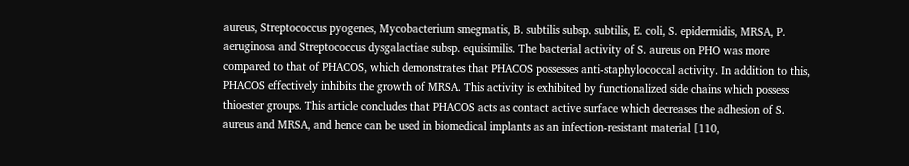aureus, Streptococcus pyogenes, Mycobacterium smegmatis, B. subtilis subsp. subtilis, E. coli, S. epidermidis, MRSA, P. aeruginosa and Streptococcus dysgalactiae subsp. equisimilis. The bacterial activity of S. aureus on PHO was more compared to that of PHACOS, which demonstrates that PHACOS possesses anti-staphylococcal activity. In addition to this, PHACOS effectively inhibits the growth of MRSA. This activity is exhibited by functionalized side chains which possess thioester groups. This article concludes that PHACOS acts as contact active surface which decreases the adhesion of S. aureus and MRSA, and hence can be used in biomedical implants as an infection-resistant material [110,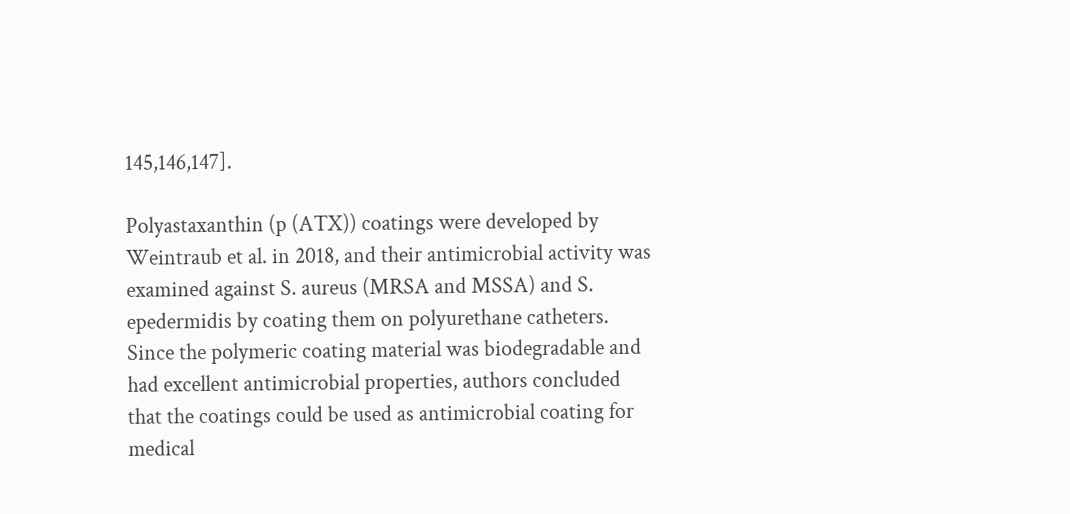145,146,147].

Polyastaxanthin (p (ATX)) coatings were developed by Weintraub et al. in 2018, and their antimicrobial activity was examined against S. aureus (MRSA and MSSA) and S. epedermidis by coating them on polyurethane catheters. Since the polymeric coating material was biodegradable and had excellent antimicrobial properties, authors concluded that the coatings could be used as antimicrobial coating for medical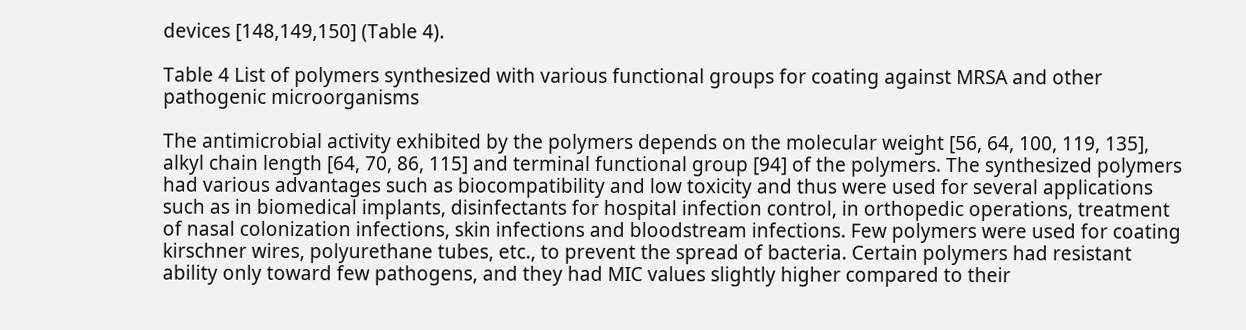devices [148,149,150] (Table 4).

Table 4 List of polymers synthesized with various functional groups for coating against MRSA and other pathogenic microorganisms

The antimicrobial activity exhibited by the polymers depends on the molecular weight [56, 64, 100, 119, 135], alkyl chain length [64, 70, 86, 115] and terminal functional group [94] of the polymers. The synthesized polymers had various advantages such as biocompatibility and low toxicity and thus were used for several applications such as in biomedical implants, disinfectants for hospital infection control, in orthopedic operations, treatment of nasal colonization infections, skin infections and bloodstream infections. Few polymers were used for coating kirschner wires, polyurethane tubes, etc., to prevent the spread of bacteria. Certain polymers had resistant ability only toward few pathogens, and they had MIC values slightly higher compared to their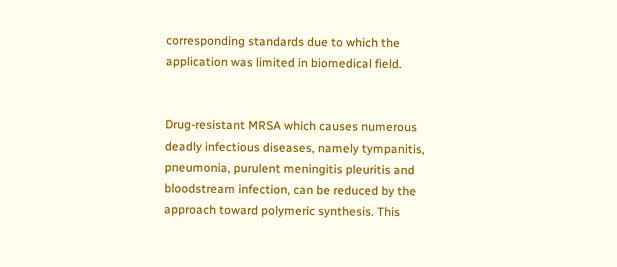corresponding standards due to which the application was limited in biomedical field.


Drug-resistant MRSA which causes numerous deadly infectious diseases, namely tympanitis, pneumonia, purulent meningitis pleuritis and bloodstream infection, can be reduced by the approach toward polymeric synthesis. This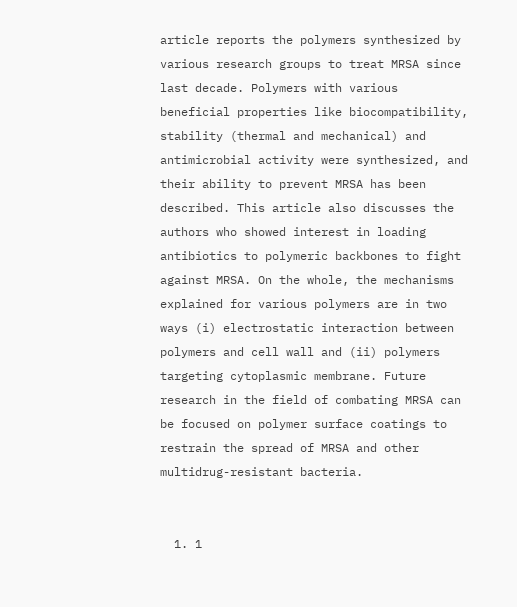article reports the polymers synthesized by various research groups to treat MRSA since last decade. Polymers with various beneficial properties like biocompatibility, stability (thermal and mechanical) and antimicrobial activity were synthesized, and their ability to prevent MRSA has been described. This article also discusses the authors who showed interest in loading antibiotics to polymeric backbones to fight against MRSA. On the whole, the mechanisms explained for various polymers are in two ways (i) electrostatic interaction between polymers and cell wall and (ii) polymers targeting cytoplasmic membrane. Future research in the field of combating MRSA can be focused on polymer surface coatings to restrain the spread of MRSA and other multidrug-resistant bacteria.


  1. 1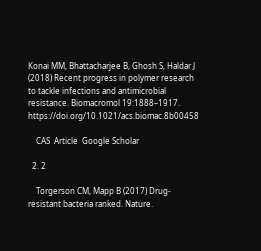Konai MM, Bhattacharjee B, Ghosh S, Haldar J (2018) Recent progress in polymer research to tackle infections and antimicrobial resistance. Biomacromol 19:1888–1917. https://doi.org/10.1021/acs.biomac.8b00458

    CAS  Article  Google Scholar

  2. 2

    Torgerson CM, Mapp B (2017) Drug-resistant bacteria ranked. Nature.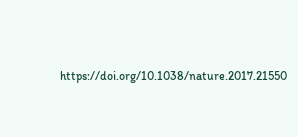https://doi.org/10.1038/nature.2017.21550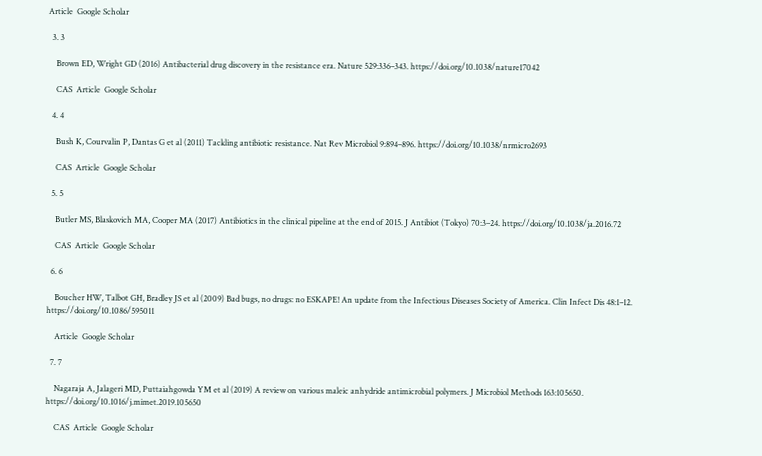Article  Google Scholar

  3. 3

    Brown ED, Wright GD (2016) Antibacterial drug discovery in the resistance era. Nature 529:336–343. https://doi.org/10.1038/nature17042

    CAS  Article  Google Scholar

  4. 4

    Bush K, Courvalin P, Dantas G et al (2011) Tackling antibiotic resistance. Nat Rev Microbiol 9:894–896. https://doi.org/10.1038/nrmicro2693

    CAS  Article  Google Scholar

  5. 5

    Butler MS, Blaskovich MA, Cooper MA (2017) Antibiotics in the clinical pipeline at the end of 2015. J Antibiot (Tokyo) 70:3–24. https://doi.org/10.1038/ja.2016.72

    CAS  Article  Google Scholar

  6. 6

    Boucher HW, Talbot GH, Bradley JS et al (2009) Bad bugs, no drugs: no ESKAPE! An update from the Infectious Diseases Society of America. Clin Infect Dis 48:1–12. https://doi.org/10.1086/595011

    Article  Google Scholar

  7. 7

    Nagaraja A, Jalageri MD, Puttaiahgowda YM et al (2019) A review on various maleic anhydride antimicrobial polymers. J Microbiol Methods 163:105650. https://doi.org/10.1016/j.mimet.2019.105650

    CAS  Article  Google Scholar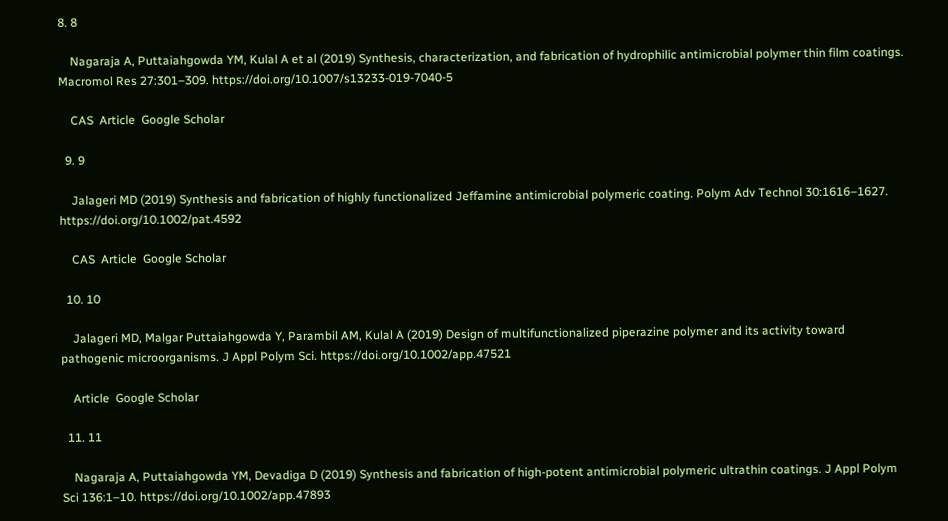8. 8

    Nagaraja A, Puttaiahgowda YM, Kulal A et al (2019) Synthesis, characterization, and fabrication of hydrophilic antimicrobial polymer thin film coatings. Macromol Res 27:301–309. https://doi.org/10.1007/s13233-019-7040-5

    CAS  Article  Google Scholar

  9. 9

    Jalageri MD (2019) Synthesis and fabrication of highly functionalized Jeffamine antimicrobial polymeric coating. Polym Adv Technol 30:1616–1627. https://doi.org/10.1002/pat.4592

    CAS  Article  Google Scholar

  10. 10

    Jalageri MD, Malgar Puttaiahgowda Y, Parambil AM, Kulal A (2019) Design of multifunctionalized piperazine polymer and its activity toward pathogenic microorganisms. J Appl Polym Sci. https://doi.org/10.1002/app.47521

    Article  Google Scholar

  11. 11

    Nagaraja A, Puttaiahgowda YM, Devadiga D (2019) Synthesis and fabrication of high-potent antimicrobial polymeric ultrathin coatings. J Appl Polym Sci 136:1–10. https://doi.org/10.1002/app.47893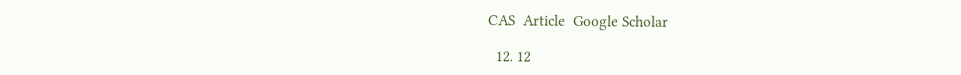CAS  Article  Google Scholar

  12. 12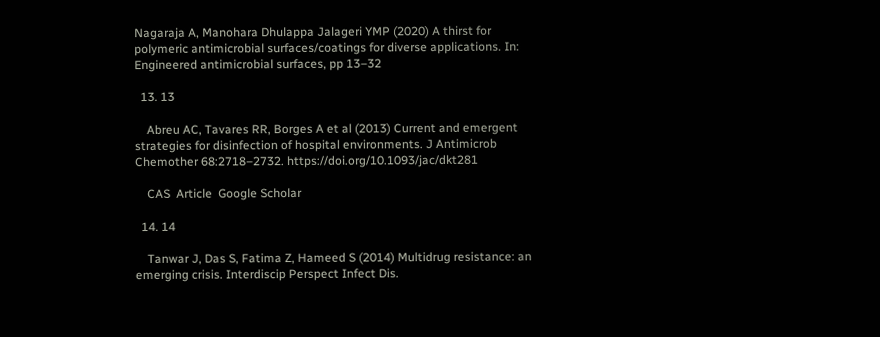Nagaraja A, Manohara Dhulappa Jalageri YMP (2020) A thirst for polymeric antimicrobial surfaces/coatings for diverse applications. In: Engineered antimicrobial surfaces, pp 13–32

  13. 13

    Abreu AC, Tavares RR, Borges A et al (2013) Current and emergent strategies for disinfection of hospital environments. J Antimicrob Chemother 68:2718–2732. https://doi.org/10.1093/jac/dkt281

    CAS  Article  Google Scholar

  14. 14

    Tanwar J, Das S, Fatima Z, Hameed S (2014) Multidrug resistance: an emerging crisis. Interdiscip Perspect Infect Dis.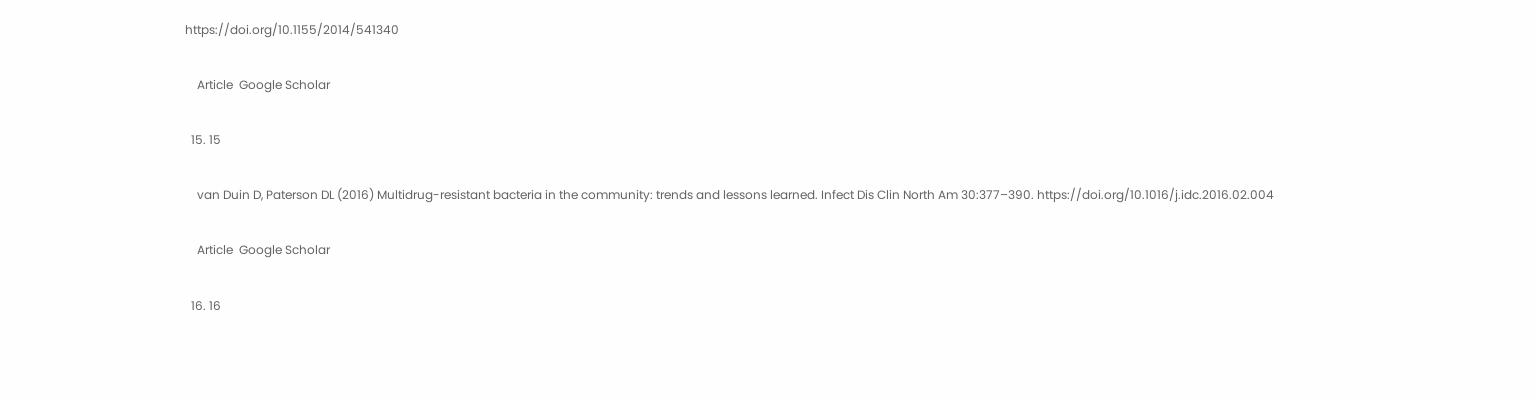https://doi.org/10.1155/2014/541340

    Article  Google Scholar

  15. 15

    van Duin D, Paterson DL (2016) Multidrug-resistant bacteria in the community: trends and lessons learned. Infect Dis Clin North Am 30:377–390. https://doi.org/10.1016/j.idc.2016.02.004

    Article  Google Scholar

  16. 16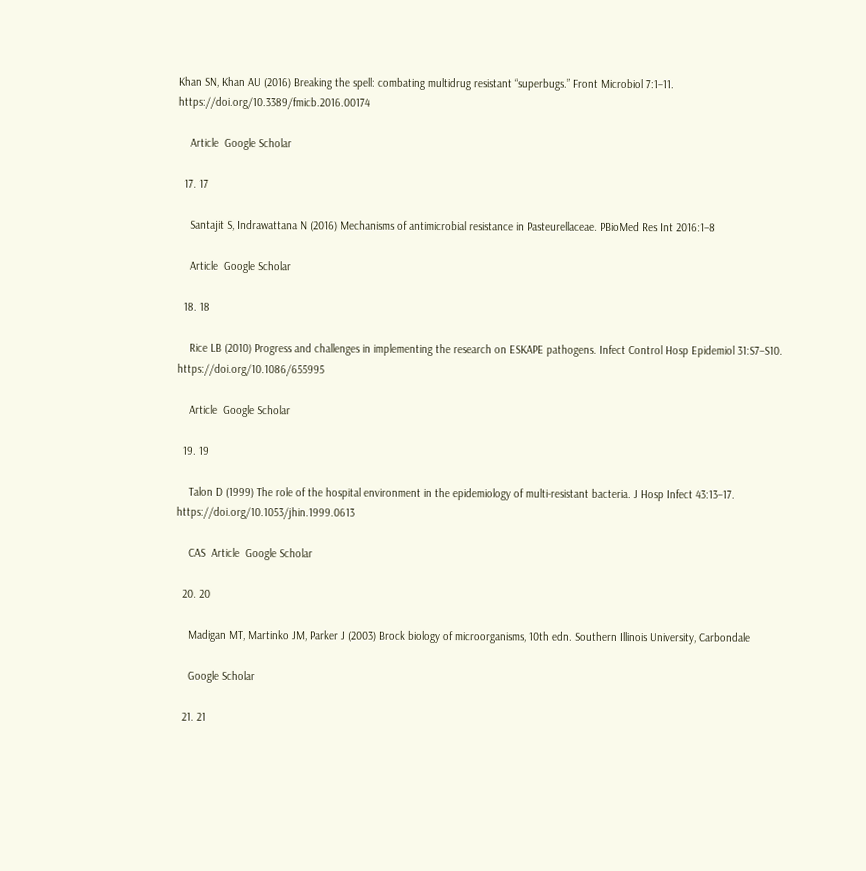Khan SN, Khan AU (2016) Breaking the spell: combating multidrug resistant “superbugs.” Front Microbiol 7:1–11. https://doi.org/10.3389/fmicb.2016.00174

    Article  Google Scholar

  17. 17

    Santajit S, Indrawattana N (2016) Mechanisms of antimicrobial resistance in Pasteurellaceae. PBioMed Res Int 2016:1–8

    Article  Google Scholar

  18. 18

    Rice LB (2010) Progress and challenges in implementing the research on ESKAPE pathogens. Infect Control Hosp Epidemiol 31:S7–S10. https://doi.org/10.1086/655995

    Article  Google Scholar

  19. 19

    Talon D (1999) The role of the hospital environment in the epidemiology of multi-resistant bacteria. J Hosp Infect 43:13–17. https://doi.org/10.1053/jhin.1999.0613

    CAS  Article  Google Scholar

  20. 20

    Madigan MT, Martinko JM, Parker J (2003) Brock biology of microorganisms, 10th edn. Southern Illinois University, Carbondale

    Google Scholar

  21. 21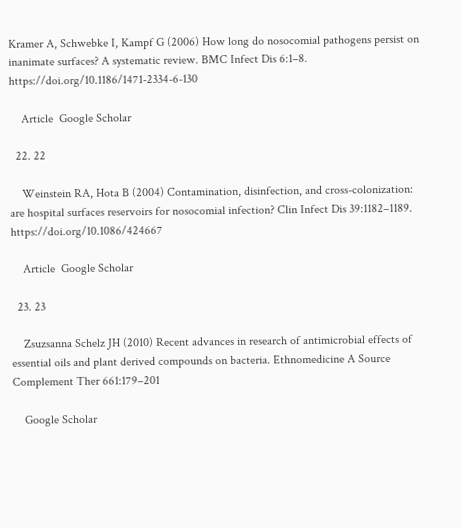Kramer A, Schwebke I, Kampf G (2006) How long do nosocomial pathogens persist on inanimate surfaces? A systematic review. BMC Infect Dis 6:1–8. https://doi.org/10.1186/1471-2334-6-130

    Article  Google Scholar

  22. 22

    Weinstein RA, Hota B (2004) Contamination, disinfection, and cross-colonization: are hospital surfaces reservoirs for nosocomial infection? Clin Infect Dis 39:1182–1189. https://doi.org/10.1086/424667

    Article  Google Scholar

  23. 23

    Zsuzsanna Schelz JH (2010) Recent advances in research of antimicrobial effects of essential oils and plant derived compounds on bacteria. Ethnomedicine A Source Complement Ther 661:179–201

    Google Scholar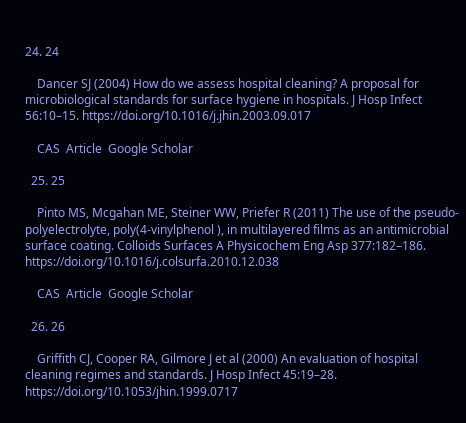24. 24

    Dancer SJ (2004) How do we assess hospital cleaning? A proposal for microbiological standards for surface hygiene in hospitals. J Hosp Infect 56:10–15. https://doi.org/10.1016/j.jhin.2003.09.017

    CAS  Article  Google Scholar

  25. 25

    Pinto MS, Mcgahan ME, Steiner WW, Priefer R (2011) The use of the pseudo-polyelectrolyte, poly(4-vinylphenol ), in multilayered films as an antimicrobial surface coating. Colloids Surfaces A Physicochem Eng Asp 377:182–186. https://doi.org/10.1016/j.colsurfa.2010.12.038

    CAS  Article  Google Scholar

  26. 26

    Griffith CJ, Cooper RA, Gilmore J et al (2000) An evaluation of hospital cleaning regimes and standards. J Hosp Infect 45:19–28. https://doi.org/10.1053/jhin.1999.0717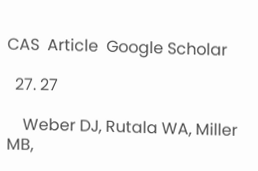CAS  Article  Google Scholar

  27. 27

    Weber DJ, Rutala WA, Miller MB,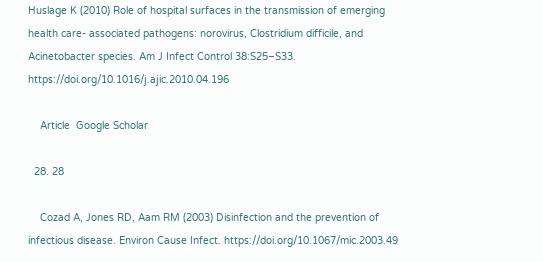Huslage K (2010) Role of hospital surfaces in the transmission of emerging health care- associated pathogens: norovirus, Clostridium difficile, and Acinetobacter species. Am J Infect Control 38:S25–S33. https://doi.org/10.1016/j.ajic.2010.04.196

    Article  Google Scholar

  28. 28

    Cozad A, Jones RD, Aam RM (2003) Disinfection and the prevention of infectious disease. Environ Cause Infect. https://doi.org/10.1067/mic.2003.49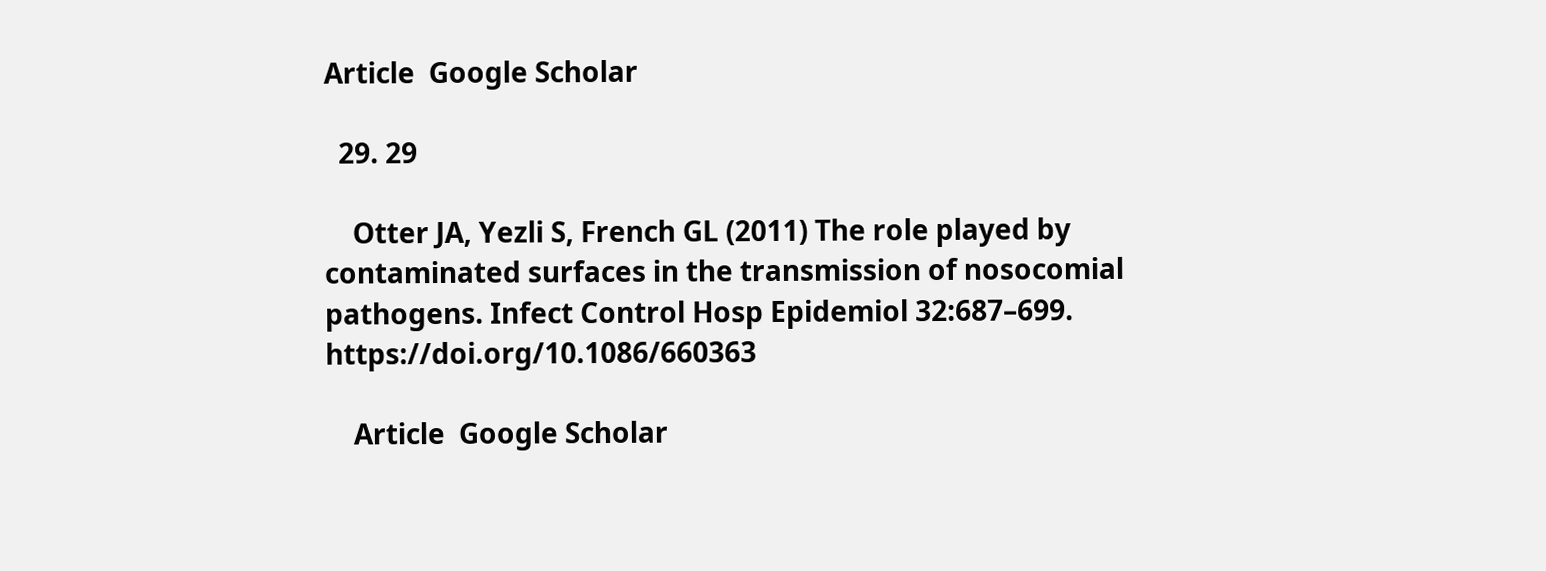Article  Google Scholar

  29. 29

    Otter JA, Yezli S, French GL (2011) The role played by contaminated surfaces in the transmission of nosocomial pathogens. Infect Control Hosp Epidemiol 32:687–699. https://doi.org/10.1086/660363

    Article  Google Scholar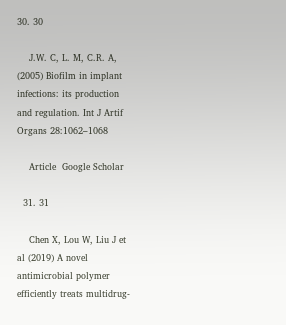30. 30

    J.W. C, L. M, C.R. A, (2005) Biofilm in implant infections: its production and regulation. Int J Artif Organs 28:1062–1068

    Article  Google Scholar

  31. 31

    Chen X, Lou W, Liu J et al (2019) A novel antimicrobial polymer efficiently treats multidrug-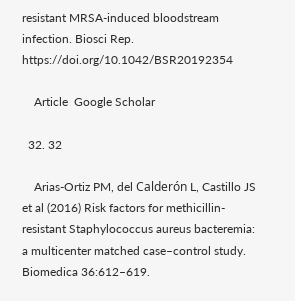resistant MRSA-induced bloodstream infection. Biosci Rep. https://doi.org/10.1042/BSR20192354

    Article  Google Scholar

  32. 32

    Arias-Ortiz PM, del Calderón L, Castillo JS et al (2016) Risk factors for methicillin-resistant Staphylococcus aureus bacteremia: a multicenter matched case–control study. Biomedica 36:612–619.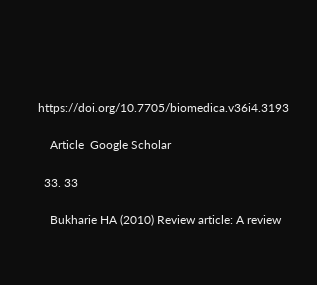https://doi.org/10.7705/biomedica.v36i4.3193

    Article  Google Scholar

  33. 33

    Bukharie HA (2010) Review article: A review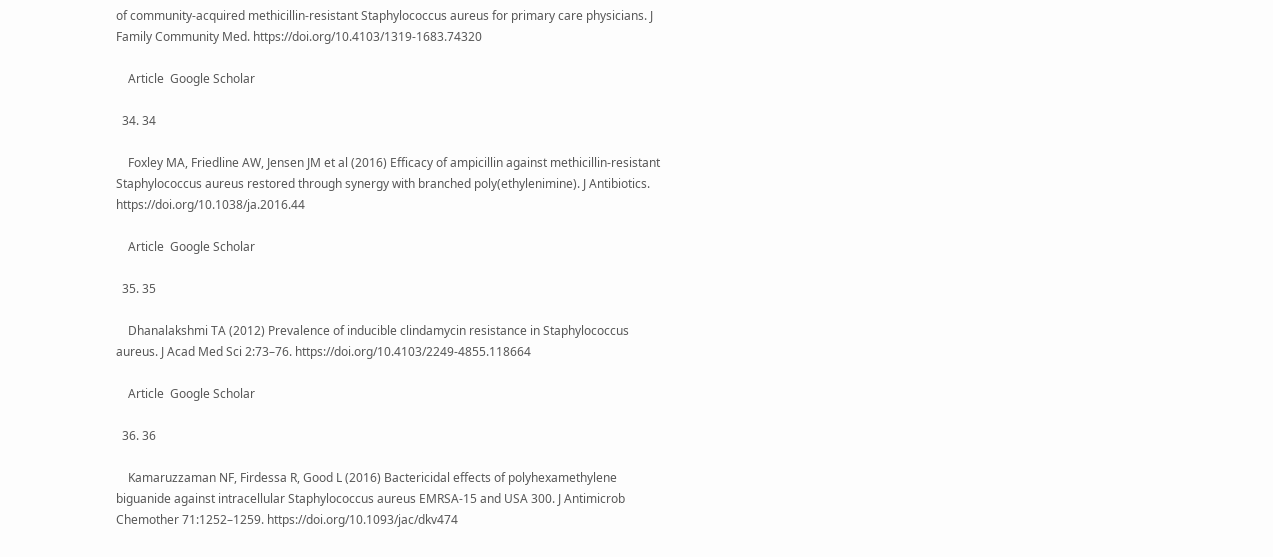of community-acquired methicillin-resistant Staphylococcus aureus for primary care physicians. J Family Community Med. https://doi.org/10.4103/1319-1683.74320

    Article  Google Scholar

  34. 34

    Foxley MA, Friedline AW, Jensen JM et al (2016) Efficacy of ampicillin against methicillin-resistant Staphylococcus aureus restored through synergy with branched poly(ethylenimine). J Antibiotics. https://doi.org/10.1038/ja.2016.44

    Article  Google Scholar

  35. 35

    Dhanalakshmi TA (2012) Prevalence of inducible clindamycin resistance in Staphylococcus aureus. J Acad Med Sci 2:73–76. https://doi.org/10.4103/2249-4855.118664

    Article  Google Scholar

  36. 36

    Kamaruzzaman NF, Firdessa R, Good L (2016) Bactericidal effects of polyhexamethylene biguanide against intracellular Staphylococcus aureus EMRSA-15 and USA 300. J Antimicrob Chemother 71:1252–1259. https://doi.org/10.1093/jac/dkv474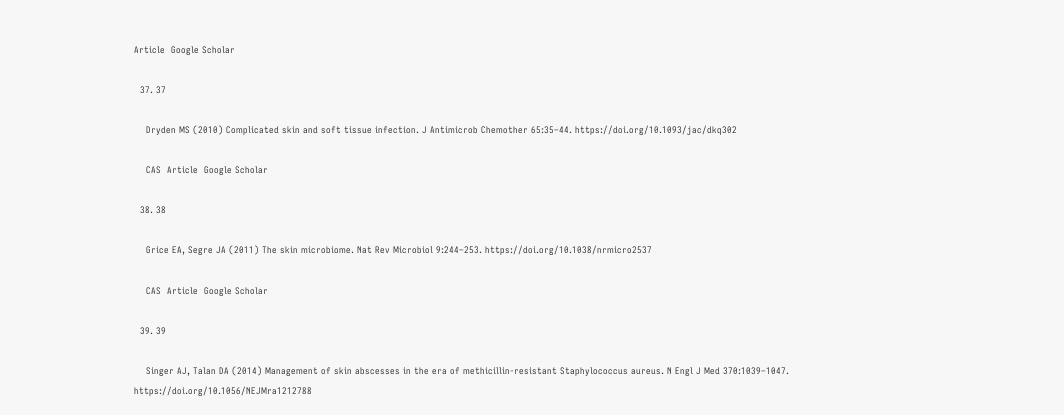Article  Google Scholar

  37. 37

    Dryden MS (2010) Complicated skin and soft tissue infection. J Antimicrob Chemother 65:35–44. https://doi.org/10.1093/jac/dkq302

    CAS  Article  Google Scholar

  38. 38

    Grice EA, Segre JA (2011) The skin microbiome. Nat Rev Microbiol 9:244–253. https://doi.org/10.1038/nrmicro2537

    CAS  Article  Google Scholar

  39. 39

    Singer AJ, Talan DA (2014) Management of skin abscesses in the era of methicillin-resistant Staphylococcus aureus. N Engl J Med 370:1039–1047. https://doi.org/10.1056/NEJMra1212788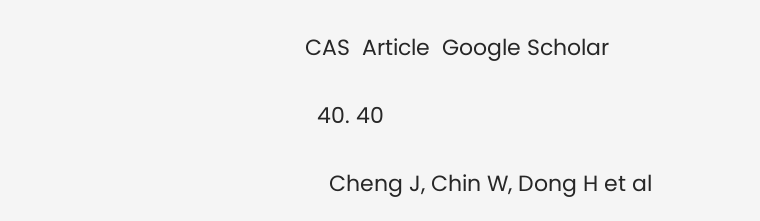CAS  Article  Google Scholar

  40. 40

    Cheng J, Chin W, Dong H et al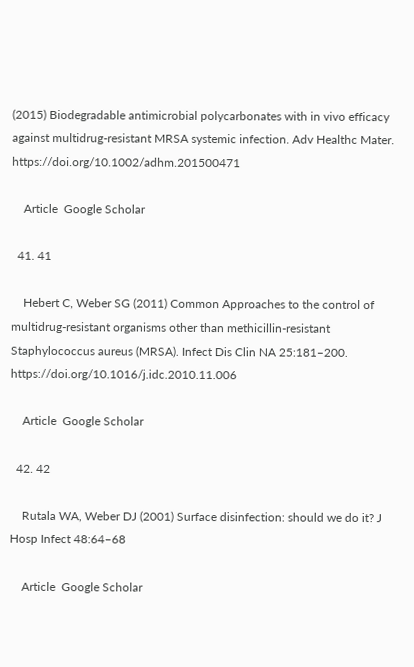(2015) Biodegradable antimicrobial polycarbonates with in vivo efficacy against multidrug-resistant MRSA systemic infection. Adv Healthc Mater. https://doi.org/10.1002/adhm.201500471

    Article  Google Scholar

  41. 41

    Hebert C, Weber SG (2011) Common Approaches to the control of multidrug-resistant organisms other than methicillin-resistant Staphylococcus aureus (MRSA). Infect Dis Clin NA 25:181–200. https://doi.org/10.1016/j.idc.2010.11.006

    Article  Google Scholar

  42. 42

    Rutala WA, Weber DJ (2001) Surface disinfection: should we do it? J Hosp Infect 48:64–68

    Article  Google Scholar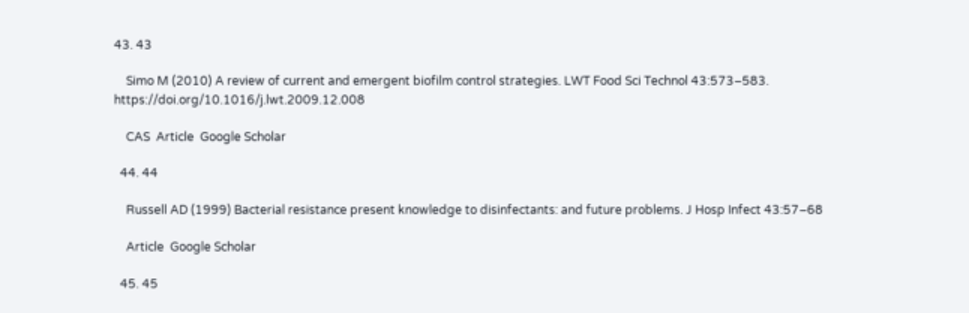43. 43

    Simo M (2010) A review of current and emergent biofilm control strategies. LWT Food Sci Technol 43:573–583. https://doi.org/10.1016/j.lwt.2009.12.008

    CAS  Article  Google Scholar

  44. 44

    Russell AD (1999) Bacterial resistance present knowledge to disinfectants: and future problems. J Hosp Infect 43:57–68

    Article  Google Scholar

  45. 45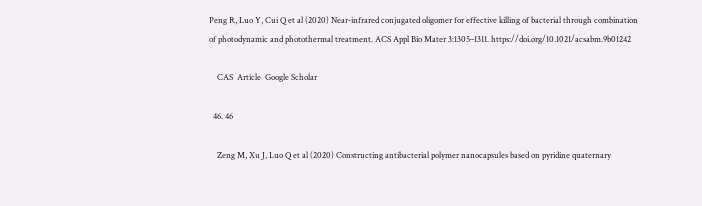Peng R, Luo Y, Cui Q et al (2020) Near-infrared conjugated oligomer for effective killing of bacterial through combination of photodynamic and photothermal treatment. ACS Appl Bio Mater 3:1305–1311. https://doi.org/10.1021/acsabm.9b01242

    CAS  Article  Google Scholar

  46. 46

    Zeng M, Xu J, Luo Q et al (2020) Constructing antibacterial polymer nanocapsules based on pyridine quaternary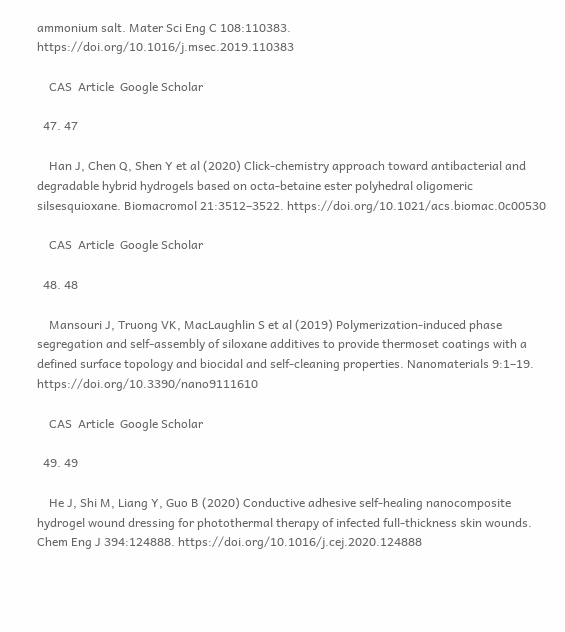ammonium salt. Mater Sci Eng C 108:110383. https://doi.org/10.1016/j.msec.2019.110383

    CAS  Article  Google Scholar

  47. 47

    Han J, Chen Q, Shen Y et al (2020) Click-chemistry approach toward antibacterial and degradable hybrid hydrogels based on octa-betaine ester polyhedral oligomeric silsesquioxane. Biomacromol 21:3512–3522. https://doi.org/10.1021/acs.biomac.0c00530

    CAS  Article  Google Scholar

  48. 48

    Mansouri J, Truong VK, MacLaughlin S et al (2019) Polymerization-induced phase segregation and self-assembly of siloxane additives to provide thermoset coatings with a defined surface topology and biocidal and self-cleaning properties. Nanomaterials 9:1–19. https://doi.org/10.3390/nano9111610

    CAS  Article  Google Scholar

  49. 49

    He J, Shi M, Liang Y, Guo B (2020) Conductive adhesive self-healing nanocomposite hydrogel wound dressing for photothermal therapy of infected full-thickness skin wounds. Chem Eng J 394:124888. https://doi.org/10.1016/j.cej.2020.124888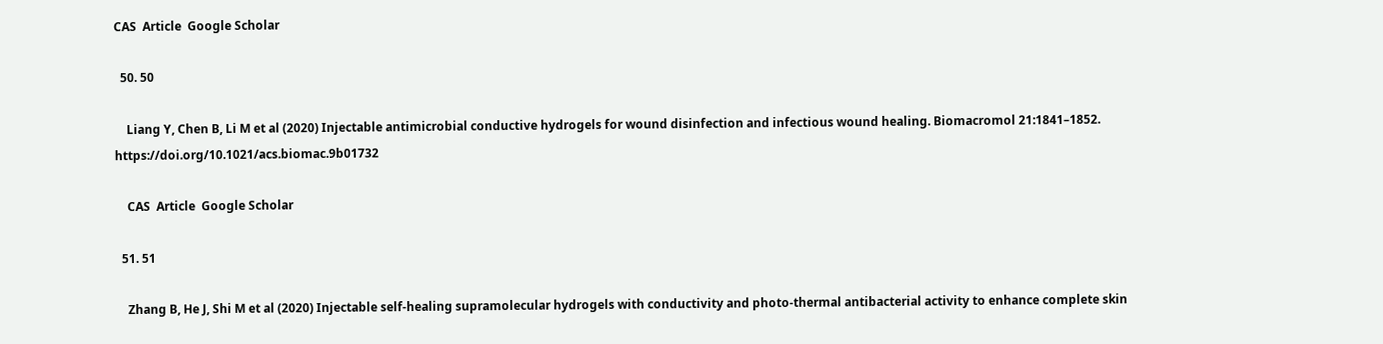CAS  Article  Google Scholar

  50. 50

    Liang Y, Chen B, Li M et al (2020) Injectable antimicrobial conductive hydrogels for wound disinfection and infectious wound healing. Biomacromol 21:1841–1852. https://doi.org/10.1021/acs.biomac.9b01732

    CAS  Article  Google Scholar

  51. 51

    Zhang B, He J, Shi M et al (2020) Injectable self-healing supramolecular hydrogels with conductivity and photo-thermal antibacterial activity to enhance complete skin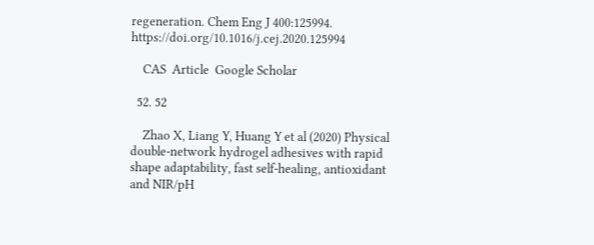regeneration. Chem Eng J 400:125994. https://doi.org/10.1016/j.cej.2020.125994

    CAS  Article  Google Scholar

  52. 52

    Zhao X, Liang Y, Huang Y et al (2020) Physical double-network hydrogel adhesives with rapid shape adaptability, fast self-healing, antioxidant and NIR/pH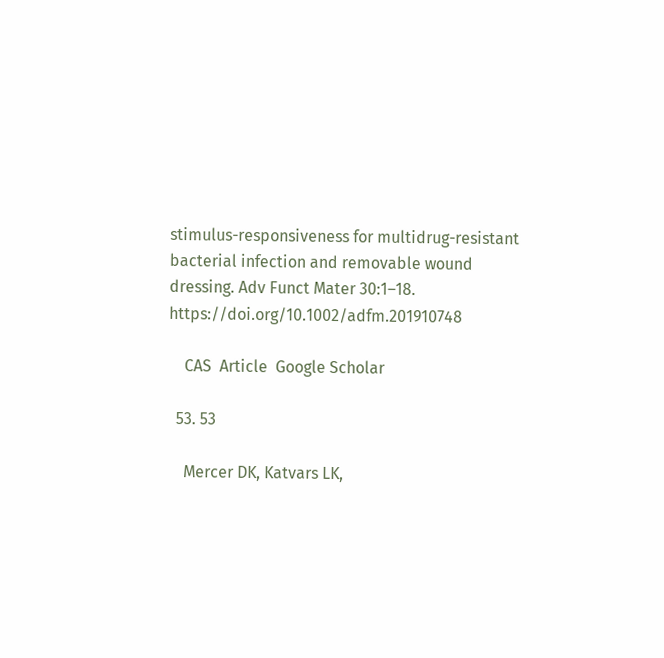stimulus-responsiveness for multidrug-resistant bacterial infection and removable wound dressing. Adv Funct Mater 30:1–18. https://doi.org/10.1002/adfm.201910748

    CAS  Article  Google Scholar

  53. 53

    Mercer DK, Katvars LK,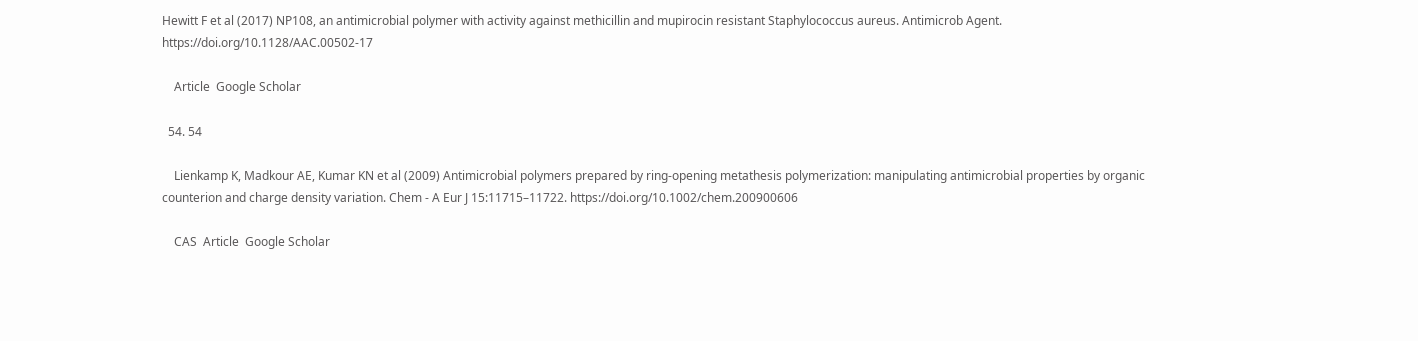Hewitt F et al (2017) NP108, an antimicrobial polymer with activity against methicillin and mupirocin resistant Staphylococcus aureus. Antimicrob Agent. https://doi.org/10.1128/AAC.00502-17

    Article  Google Scholar

  54. 54

    Lienkamp K, Madkour AE, Kumar KN et al (2009) Antimicrobial polymers prepared by ring-opening metathesis polymerization: manipulating antimicrobial properties by organic counterion and charge density variation. Chem - A Eur J 15:11715–11722. https://doi.org/10.1002/chem.200900606

    CAS  Article  Google Scholar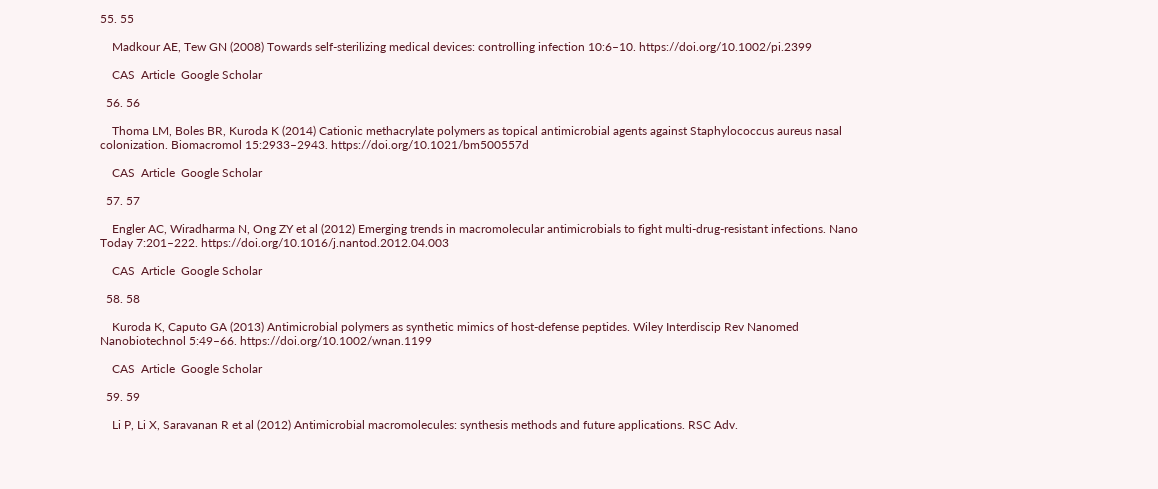55. 55

    Madkour AE, Tew GN (2008) Towards self-sterilizing medical devices: controlling infection 10:6–10. https://doi.org/10.1002/pi.2399

    CAS  Article  Google Scholar

  56. 56

    Thoma LM, Boles BR, Kuroda K (2014) Cationic methacrylate polymers as topical antimicrobial agents against Staphylococcus aureus nasal colonization. Biomacromol 15:2933–2943. https://doi.org/10.1021/bm500557d

    CAS  Article  Google Scholar

  57. 57

    Engler AC, Wiradharma N, Ong ZY et al (2012) Emerging trends in macromolecular antimicrobials to fight multi-drug-resistant infections. Nano Today 7:201–222. https://doi.org/10.1016/j.nantod.2012.04.003

    CAS  Article  Google Scholar

  58. 58

    Kuroda K, Caputo GA (2013) Antimicrobial polymers as synthetic mimics of host-defense peptides. Wiley Interdiscip Rev Nanomed Nanobiotechnol 5:49–66. https://doi.org/10.1002/wnan.1199

    CAS  Article  Google Scholar

  59. 59

    Li P, Li X, Saravanan R et al (2012) Antimicrobial macromolecules: synthesis methods and future applications. RSC Adv.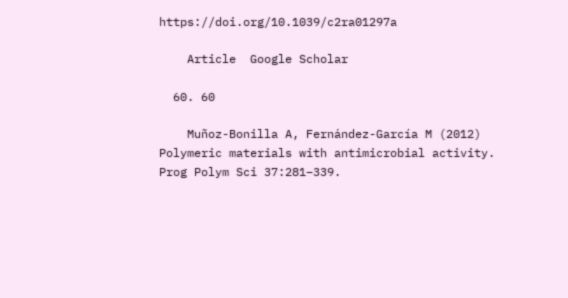https://doi.org/10.1039/c2ra01297a

    Article  Google Scholar

  60. 60

    Muñoz-Bonilla A, Fernández-García M (2012) Polymeric materials with antimicrobial activity. Prog Polym Sci 37:281–339.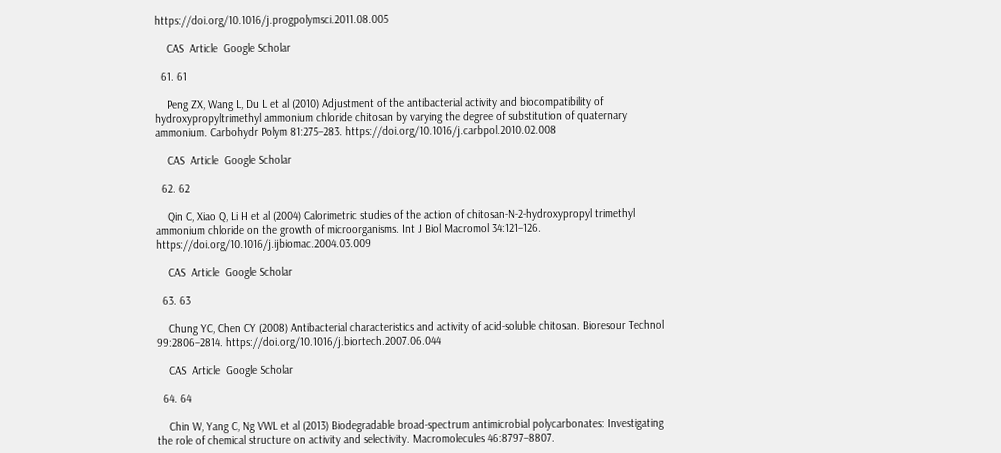https://doi.org/10.1016/j.progpolymsci.2011.08.005

    CAS  Article  Google Scholar

  61. 61

    Peng ZX, Wang L, Du L et al (2010) Adjustment of the antibacterial activity and biocompatibility of hydroxypropyltrimethyl ammonium chloride chitosan by varying the degree of substitution of quaternary ammonium. Carbohydr Polym 81:275–283. https://doi.org/10.1016/j.carbpol.2010.02.008

    CAS  Article  Google Scholar

  62. 62

    Qin C, Xiao Q, Li H et al (2004) Calorimetric studies of the action of chitosan-N-2-hydroxypropyl trimethyl ammonium chloride on the growth of microorganisms. Int J Biol Macromol 34:121–126. https://doi.org/10.1016/j.ijbiomac.2004.03.009

    CAS  Article  Google Scholar

  63. 63

    Chung YC, Chen CY (2008) Antibacterial characteristics and activity of acid-soluble chitosan. Bioresour Technol 99:2806–2814. https://doi.org/10.1016/j.biortech.2007.06.044

    CAS  Article  Google Scholar

  64. 64

    Chin W, Yang C, Ng VWL et al (2013) Biodegradable broad-spectrum antimicrobial polycarbonates: Investigating the role of chemical structure on activity and selectivity. Macromolecules 46:8797–8807.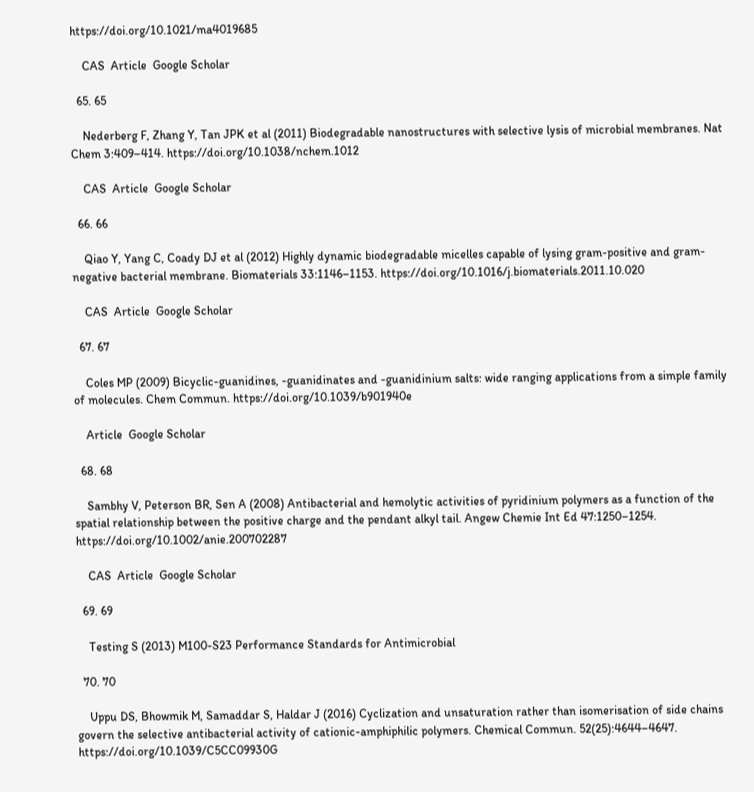https://doi.org/10.1021/ma4019685

    CAS  Article  Google Scholar

  65. 65

    Nederberg F, Zhang Y, Tan JPK et al (2011) Biodegradable nanostructures with selective lysis of microbial membranes. Nat Chem 3:409–414. https://doi.org/10.1038/nchem.1012

    CAS  Article  Google Scholar

  66. 66

    Qiao Y, Yang C, Coady DJ et al (2012) Highly dynamic biodegradable micelles capable of lysing gram-positive and gram-negative bacterial membrane. Biomaterials 33:1146–1153. https://doi.org/10.1016/j.biomaterials.2011.10.020

    CAS  Article  Google Scholar

  67. 67

    Coles MP (2009) Bicyclic-guanidines, -guanidinates and -guanidinium salts: wide ranging applications from a simple family of molecules. Chem Commun. https://doi.org/10.1039/b901940e

    Article  Google Scholar

  68. 68

    Sambhy V, Peterson BR, Sen A (2008) Antibacterial and hemolytic activities of pyridinium polymers as a function of the spatial relationship between the positive charge and the pendant alkyl tail. Angew Chemie Int Ed 47:1250–1254. https://doi.org/10.1002/anie.200702287

    CAS  Article  Google Scholar

  69. 69

    Testing S (2013) M100-S23 Performance Standards for Antimicrobial

  70. 70

    Uppu DS, Bhowmik M, Samaddar S, Haldar J (2016) Cyclization and unsaturation rather than isomerisation of side chains govern the selective antibacterial activity of cationic-amphiphilic polymers. Chemical Commun. 52(25):4644–4647. https://doi.org/10.1039/C5CC09930G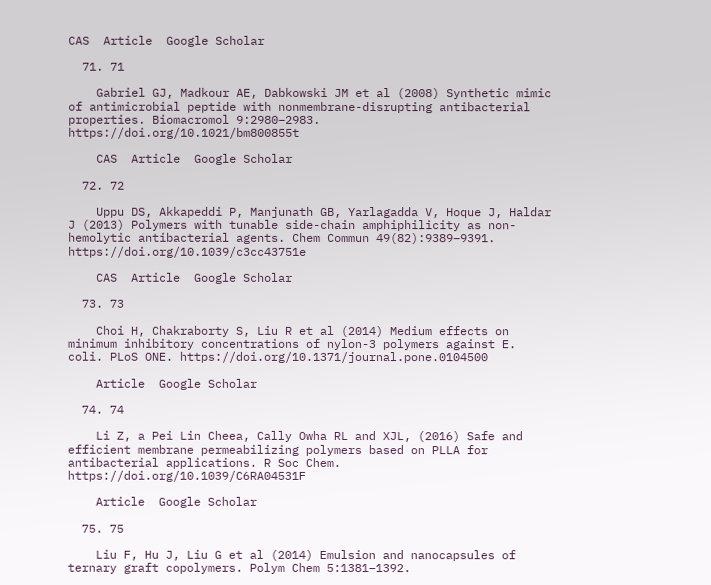CAS  Article  Google Scholar

  71. 71

    Gabriel GJ, Madkour AE, Dabkowski JM et al (2008) Synthetic mimic of antimicrobial peptide with nonmembrane-disrupting antibacterial properties. Biomacromol 9:2980–2983. https://doi.org/10.1021/bm800855t

    CAS  Article  Google Scholar

  72. 72

    Uppu DS, Akkapeddi P, Manjunath GB, Yarlagadda V, Hoque J, Haldar J (2013) Polymers with tunable side-chain amphiphilicity as non-hemolytic antibacterial agents. Chem Commun 49(82):9389–9391. https://doi.org/10.1039/c3cc43751e

    CAS  Article  Google Scholar

  73. 73

    Choi H, Chakraborty S, Liu R et al (2014) Medium effects on minimum inhibitory concentrations of nylon-3 polymers against E. coli. PLoS ONE. https://doi.org/10.1371/journal.pone.0104500

    Article  Google Scholar

  74. 74

    Li Z, a Pei Lin Cheea, Cally Owha RL and XJL, (2016) Safe and efficient membrane permeabilizing polymers based on PLLA for antibacterial applications. R Soc Chem. https://doi.org/10.1039/C6RA04531F

    Article  Google Scholar

  75. 75

    Liu F, Hu J, Liu G et al (2014) Emulsion and nanocapsules of ternary graft copolymers. Polym Chem 5:1381–1392.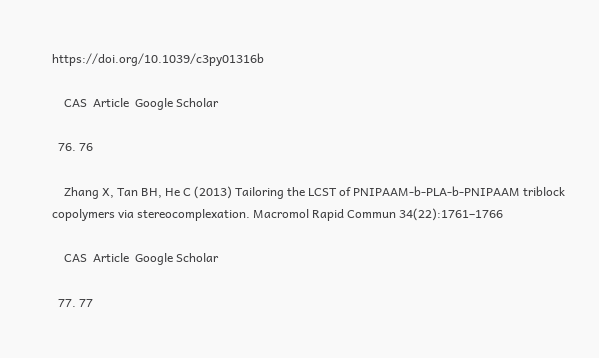https://doi.org/10.1039/c3py01316b

    CAS  Article  Google Scholar

  76. 76

    Zhang X, Tan BH, He C (2013) Tailoring the LCST of PNIPAAM-b-PLA-b-PNIPAAM triblock copolymers via stereocomplexation. Macromol Rapid Commun 34(22):1761–1766

    CAS  Article  Google Scholar

  77. 77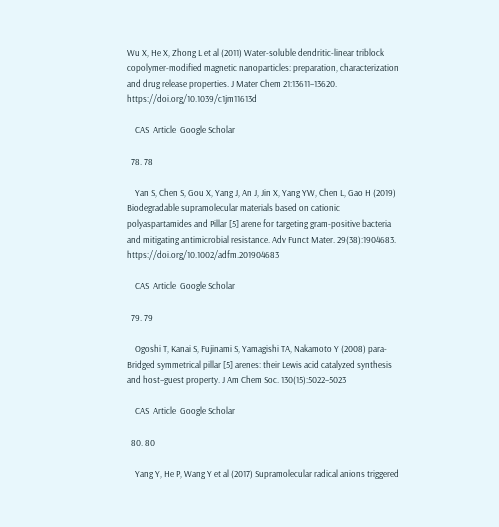Wu X, He X, Zhong L et al (2011) Water-soluble dendritic-linear triblock copolymer-modified magnetic nanoparticles: preparation, characterization and drug release properties. J Mater Chem 21:13611–13620. https://doi.org/10.1039/c1jm11613d

    CAS  Article  Google Scholar

  78. 78

    Yan S, Chen S, Gou X, Yang J, An J, Jin X, Yang YW, Chen L, Gao H (2019) Biodegradable supramolecular materials based on cationic polyaspartamides and Pillar [5] arene for targeting gram-positive bacteria and mitigating antimicrobial resistance. Adv Funct Mater. 29(38):1904683. https://doi.org/10.1002/adfm.201904683

    CAS  Article  Google Scholar

  79. 79

    Ogoshi T, Kanai S, Fujinami S, Yamagishi TA, Nakamoto Y (2008) para-Bridged symmetrical pillar [5] arenes: their Lewis acid catalyzed synthesis and host–guest property. J Am Chem Soc. 130(15):5022–5023

    CAS  Article  Google Scholar

  80. 80

    Yang Y, He P, Wang Y et al (2017) Supramolecular radical anions triggered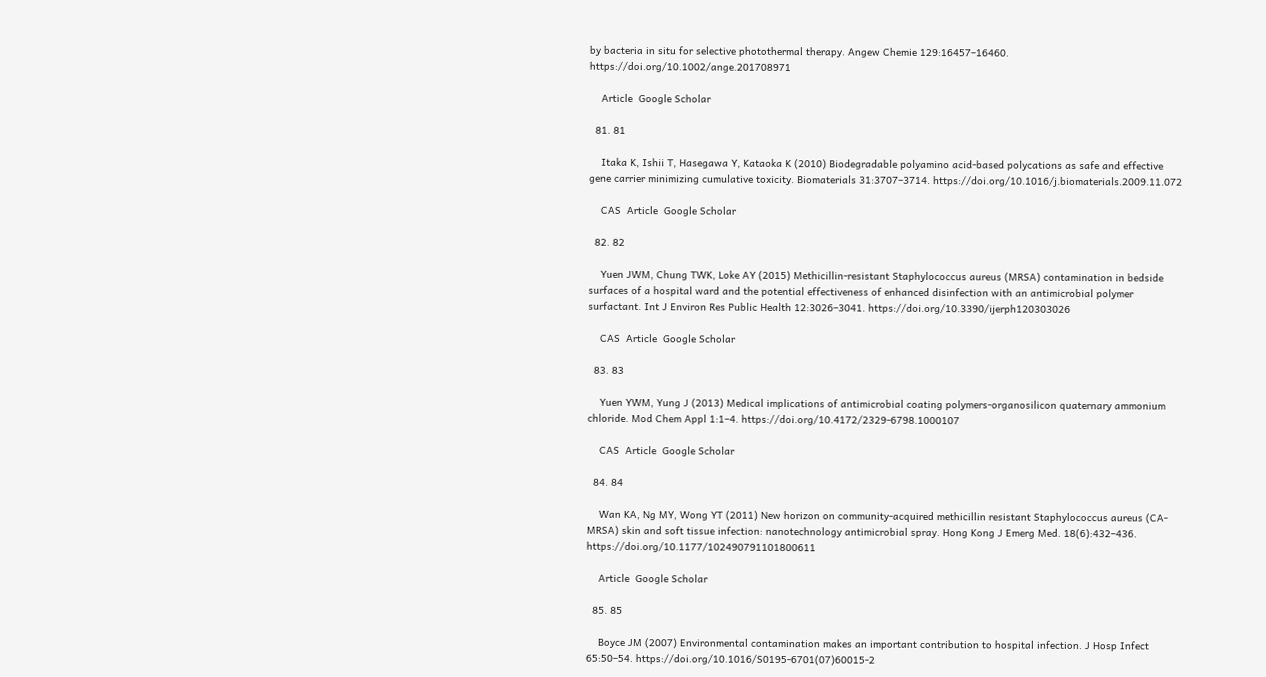by bacteria in situ for selective photothermal therapy. Angew Chemie 129:16457–16460. https://doi.org/10.1002/ange.201708971

    Article  Google Scholar

  81. 81

    Itaka K, Ishii T, Hasegawa Y, Kataoka K (2010) Biodegradable polyamino acid-based polycations as safe and effective gene carrier minimizing cumulative toxicity. Biomaterials 31:3707–3714. https://doi.org/10.1016/j.biomaterials.2009.11.072

    CAS  Article  Google Scholar

  82. 82

    Yuen JWM, Chung TWK, Loke AY (2015) Methicillin-resistant Staphylococcus aureus (MRSA) contamination in bedside surfaces of a hospital ward and the potential effectiveness of enhanced disinfection with an antimicrobial polymer surfactant. Int J Environ Res Public Health 12:3026–3041. https://doi.org/10.3390/ijerph120303026

    CAS  Article  Google Scholar

  83. 83

    Yuen YWM, Yung J (2013) Medical implications of antimicrobial coating polymers-organosilicon quaternary ammonium chloride. Mod Chem Appl 1:1–4. https://doi.org/10.4172/2329-6798.1000107

    CAS  Article  Google Scholar

  84. 84

    Wan KA, Ng MY, Wong YT (2011) New horizon on community-acquired methicillin resistant Staphylococcus aureus (CA-MRSA) skin and soft tissue infection: nanotechnology antimicrobial spray. Hong Kong J Emerg Med. 18(6):432–436. https://doi.org/10.1177/102490791101800611

    Article  Google Scholar

  85. 85

    Boyce JM (2007) Environmental contamination makes an important contribution to hospital infection. J Hosp Infect 65:50–54. https://doi.org/10.1016/S0195-6701(07)60015-2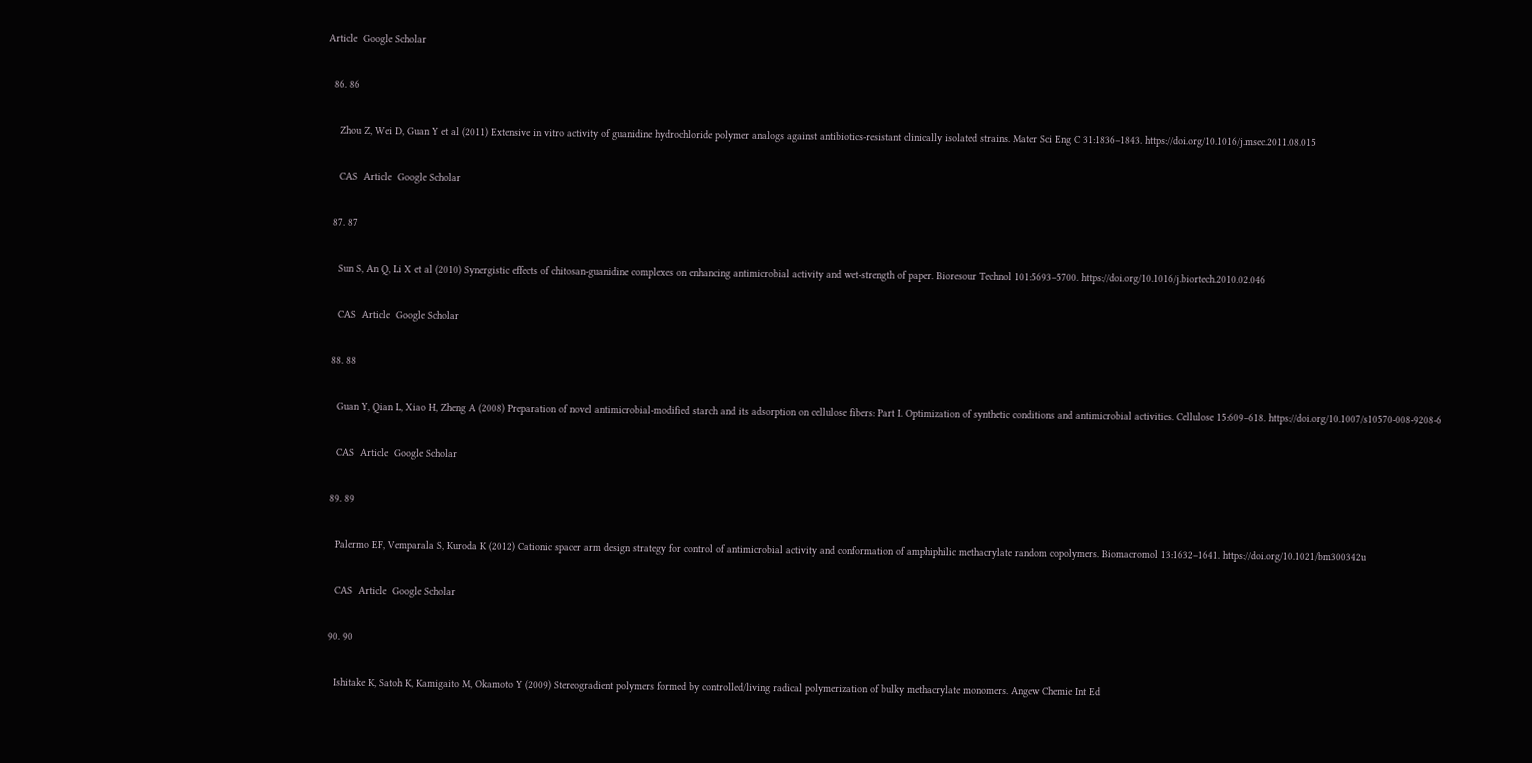Article  Google Scholar

  86. 86

    Zhou Z, Wei D, Guan Y et al (2011) Extensive in vitro activity of guanidine hydrochloride polymer analogs against antibiotics-resistant clinically isolated strains. Mater Sci Eng C 31:1836–1843. https://doi.org/10.1016/j.msec.2011.08.015

    CAS  Article  Google Scholar

  87. 87

    Sun S, An Q, Li X et al (2010) Synergistic effects of chitosan-guanidine complexes on enhancing antimicrobial activity and wet-strength of paper. Bioresour Technol 101:5693–5700. https://doi.org/10.1016/j.biortech.2010.02.046

    CAS  Article  Google Scholar

  88. 88

    Guan Y, Qian L, Xiao H, Zheng A (2008) Preparation of novel antimicrobial-modified starch and its adsorption on cellulose fibers: Part I. Optimization of synthetic conditions and antimicrobial activities. Cellulose 15:609–618. https://doi.org/10.1007/s10570-008-9208-6

    CAS  Article  Google Scholar

  89. 89

    Palermo EF, Vemparala S, Kuroda K (2012) Cationic spacer arm design strategy for control of antimicrobial activity and conformation of amphiphilic methacrylate random copolymers. Biomacromol 13:1632–1641. https://doi.org/10.1021/bm300342u

    CAS  Article  Google Scholar

  90. 90

    Ishitake K, Satoh K, Kamigaito M, Okamoto Y (2009) Stereogradient polymers formed by controlled/living radical polymerization of bulky methacrylate monomers. Angew Chemie Int Ed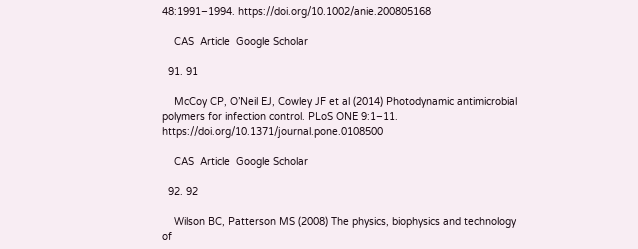48:1991–1994. https://doi.org/10.1002/anie.200805168

    CAS  Article  Google Scholar

  91. 91

    McCoy CP, O’Neil EJ, Cowley JF et al (2014) Photodynamic antimicrobial polymers for infection control. PLoS ONE 9:1–11. https://doi.org/10.1371/journal.pone.0108500

    CAS  Article  Google Scholar

  92. 92

    Wilson BC, Patterson MS (2008) The physics, biophysics and technology of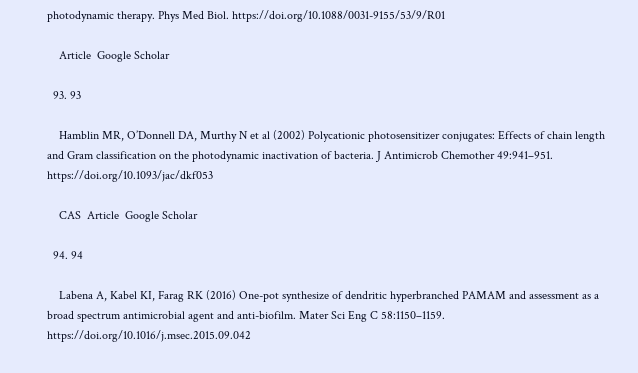photodynamic therapy. Phys Med Biol. https://doi.org/10.1088/0031-9155/53/9/R01

    Article  Google Scholar

  93. 93

    Hamblin MR, O’Donnell DA, Murthy N et al (2002) Polycationic photosensitizer conjugates: Effects of chain length and Gram classification on the photodynamic inactivation of bacteria. J Antimicrob Chemother 49:941–951. https://doi.org/10.1093/jac/dkf053

    CAS  Article  Google Scholar

  94. 94

    Labena A, Kabel KI, Farag RK (2016) One-pot synthesize of dendritic hyperbranched PAMAM and assessment as a broad spectrum antimicrobial agent and anti-biofilm. Mater Sci Eng C 58:1150–1159. https://doi.org/10.1016/j.msec.2015.09.042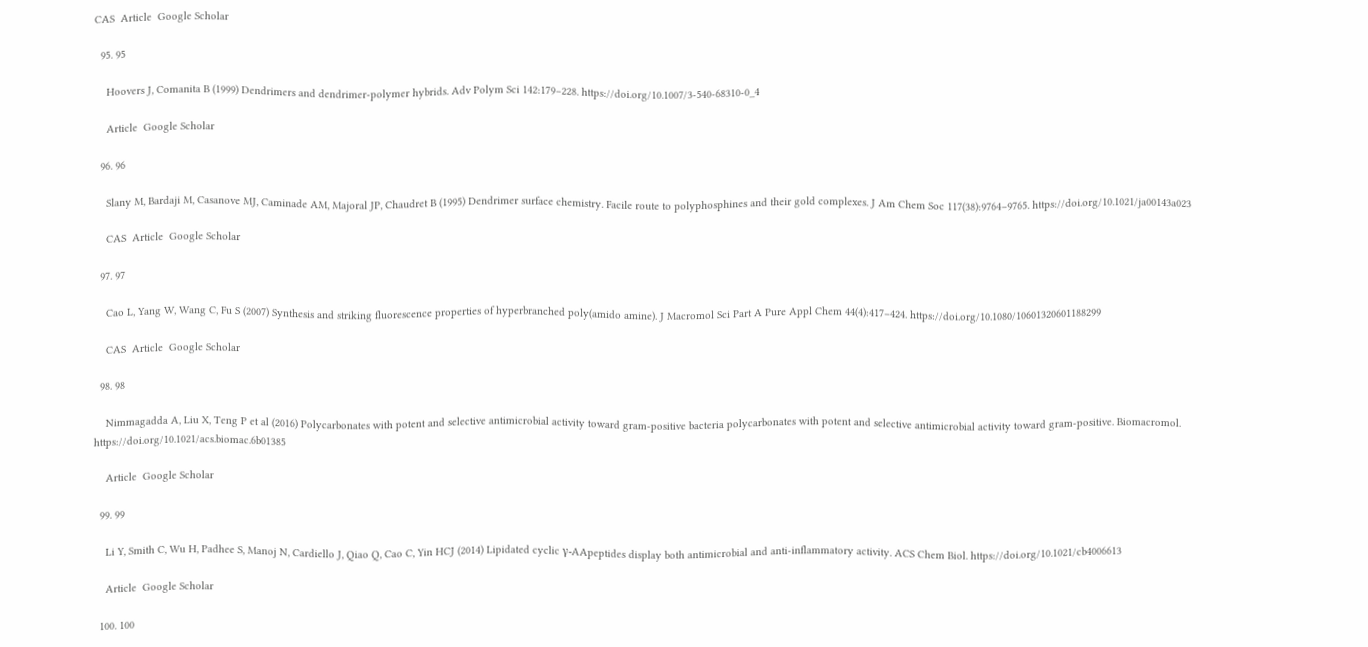CAS  Article  Google Scholar

  95. 95

    Hoovers J, Comanita B (1999) Dendrimers and dendrimer-polymer hybrids. Adv Polym Sci 142:179–228. https://doi.org/10.1007/3-540-68310-0_4

    Article  Google Scholar

  96. 96

    Slany M, Bardaji M, Casanove MJ, Caminade AM, Majoral JP, Chaudret B (1995) Dendrimer surface chemistry. Facile route to polyphosphines and their gold complexes. J Am Chem Soc 117(38):9764–9765. https://doi.org/10.1021/ja00143a023

    CAS  Article  Google Scholar

  97. 97

    Cao L, Yang W, Wang C, Fu S (2007) Synthesis and striking fluorescence properties of hyperbranched poly(amido amine). J Macromol Sci Part A Pure Appl Chem 44(4):417–424. https://doi.org/10.1080/10601320601188299

    CAS  Article  Google Scholar

  98. 98

    Nimmagadda A, Liu X, Teng P et al (2016) Polycarbonates with potent and selective antimicrobial activity toward gram-positive bacteria polycarbonates with potent and selective antimicrobial activity toward gram-positive. Biomacromol. https://doi.org/10.1021/acs.biomac.6b01385

    Article  Google Scholar

  99. 99

    Li Y, Smith C, Wu H, Padhee S, Manoj N, Cardiello J, Qiao Q, Cao C, Yin HCJ (2014) Lipidated cyclic γ-AApeptides display both antimicrobial and anti-inflammatory activity. ACS Chem Biol. https://doi.org/10.1021/cb4006613

    Article  Google Scholar

  100. 100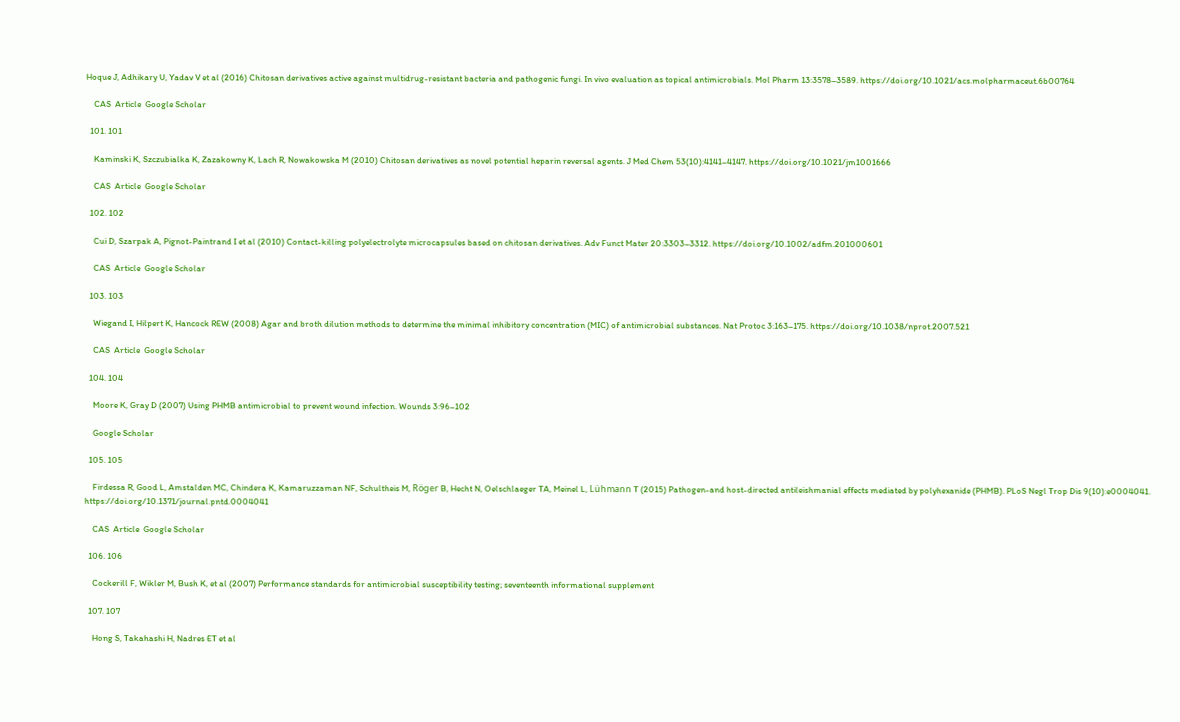Hoque J, Adhikary U, Yadav V et al (2016) Chitosan derivatives active against multidrug-resistant bacteria and pathogenic fungi. In vivo evaluation as topical antimicrobials. Mol Pharm 13:3578–3589. https://doi.org/10.1021/acs.molpharmaceut.6b00764

    CAS  Article  Google Scholar

  101. 101

    Kaminski K, Szczubialka K, Zazakowny K, Lach R, Nowakowska M (2010) Chitosan derivatives as novel potential heparin reversal agents. J Med Chem 53(10):4141–4147. https://doi.org/10.1021/jm1001666

    CAS  Article  Google Scholar

  102. 102

    Cui D, Szarpak A, Pignot-Paintrand I et al (2010) Contact-killing polyelectrolyte microcapsules based on chitosan derivatives. Adv Funct Mater 20:3303–3312. https://doi.org/10.1002/adfm.201000601

    CAS  Article  Google Scholar

  103. 103

    Wiegand I, Hilpert K, Hancock REW (2008) Agar and broth dilution methods to determine the minimal inhibitory concentration (MIC) of antimicrobial substances. Nat Protoc 3:163–175. https://doi.org/10.1038/nprot.2007.521

    CAS  Article  Google Scholar

  104. 104

    Moore K, Gray D (2007) Using PHMB antimicrobial to prevent wound infection. Wounds 3:96–102

    Google Scholar

  105. 105

    Firdessa R, Good L, Amstalden MC, Chindera K, Kamaruzzaman NF, Schultheis M, Röger B, Hecht N, Oelschlaeger TA, Meinel L, Lühmann T (2015) Pathogen-and host-directed antileishmanial effects mediated by polyhexanide (PHMB). PLoS Negl Trop Dis 9(10):e0004041. https://doi.org/10.1371/journal.pntd.0004041

    CAS  Article  Google Scholar

  106. 106

    Cockerill F, Wikler M, Bush K, et al (2007) Performance standards for antimicrobial susceptibility testing; seventeenth informational supplement

  107. 107

    Hong S, Takahashi H, Nadres ET et al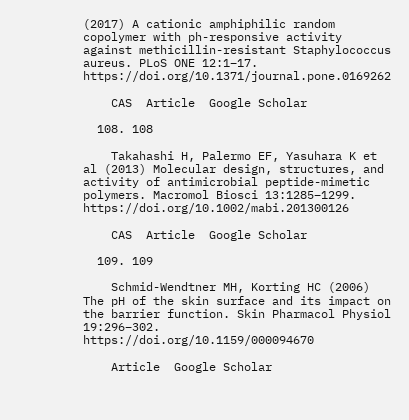(2017) A cationic amphiphilic random copolymer with ph-responsive activity against methicillin-resistant Staphylococcus aureus. PLoS ONE 12:1–17. https://doi.org/10.1371/journal.pone.0169262

    CAS  Article  Google Scholar

  108. 108

    Takahashi H, Palermo EF, Yasuhara K et al (2013) Molecular design, structures, and activity of antimicrobial peptide-mimetic polymers. Macromol Biosci 13:1285–1299. https://doi.org/10.1002/mabi.201300126

    CAS  Article  Google Scholar

  109. 109

    Schmid-Wendtner MH, Korting HC (2006) The pH of the skin surface and its impact on the barrier function. Skin Pharmacol Physiol 19:296–302. https://doi.org/10.1159/000094670

    Article  Google Scholar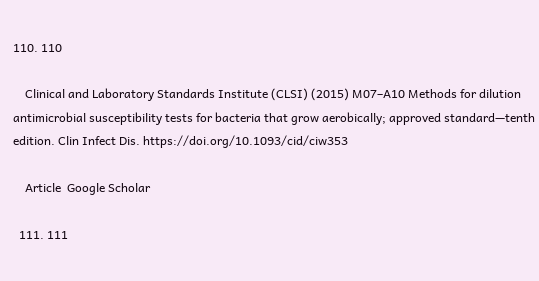110. 110

    Clinical and Laboratory Standards Institute (CLSI) (2015) M07–A10 Methods for dilution antimicrobial susceptibility tests for bacteria that grow aerobically; approved standard—tenth edition. Clin Infect Dis. https://doi.org/10.1093/cid/ciw353

    Article  Google Scholar

  111. 111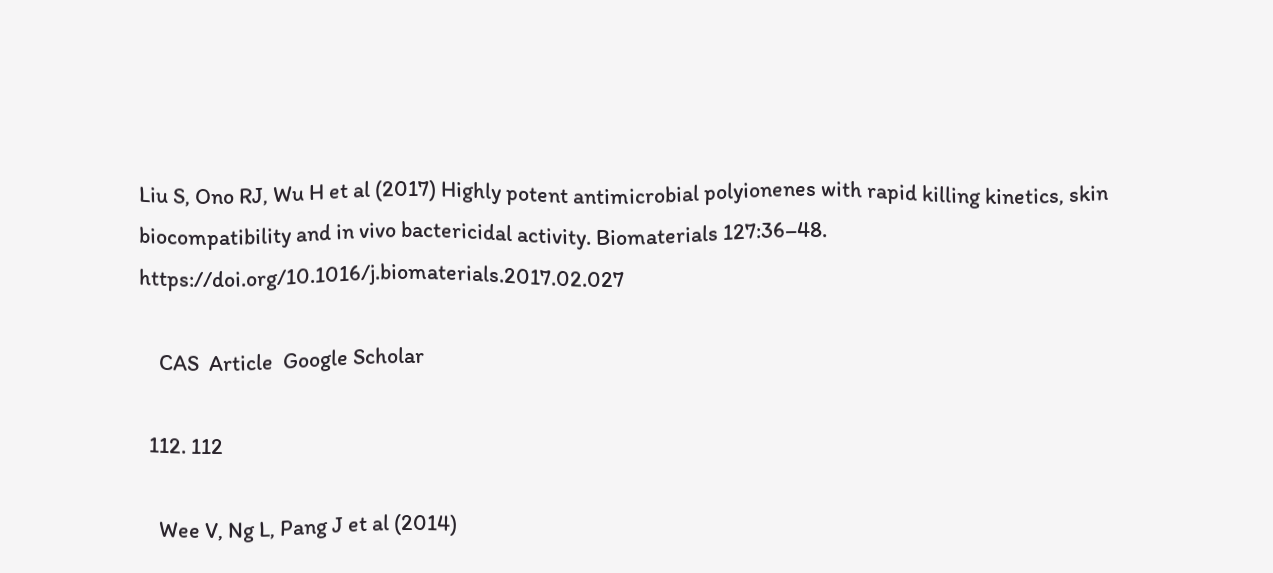Liu S, Ono RJ, Wu H et al (2017) Highly potent antimicrobial polyionenes with rapid killing kinetics, skin biocompatibility and in vivo bactericidal activity. Biomaterials 127:36–48. https://doi.org/10.1016/j.biomaterials.2017.02.027

    CAS  Article  Google Scholar

  112. 112

    Wee V, Ng L, Pang J et al (2014)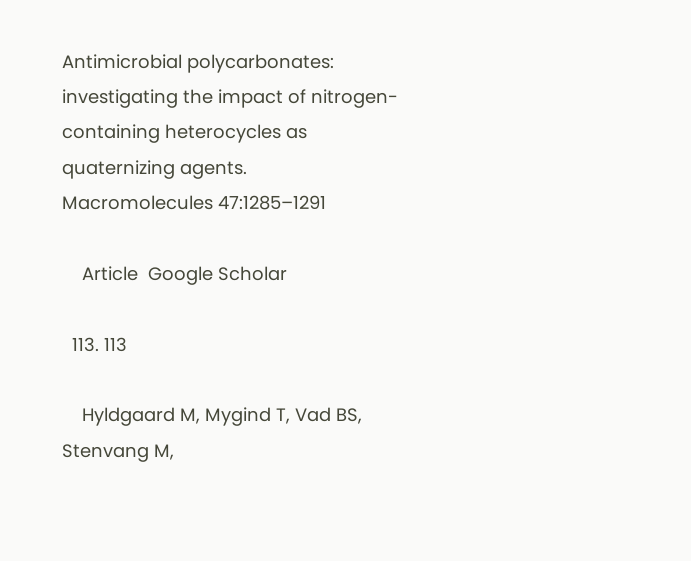Antimicrobial polycarbonates: investigating the impact of nitrogen- containing heterocycles as quaternizing agents. Macromolecules 47:1285–1291

    Article  Google Scholar

  113. 113

    Hyldgaard M, Mygind T, Vad BS, Stenvang M,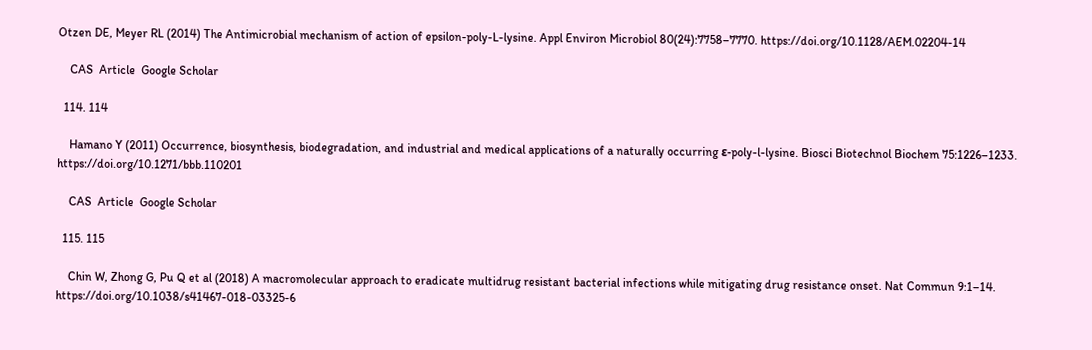Otzen DE, Meyer RL (2014) The Antimicrobial mechanism of action of epsilon-poly-L-lysine. Appl Environ Microbiol 80(24):7758–7770. https://doi.org/10.1128/AEM.02204-14

    CAS  Article  Google Scholar

  114. 114

    Hamano Y (2011) Occurrence, biosynthesis, biodegradation, and industrial and medical applications of a naturally occurring ε-poly-l-lysine. Biosci Biotechnol Biochem 75:1226–1233. https://doi.org/10.1271/bbb.110201

    CAS  Article  Google Scholar

  115. 115

    Chin W, Zhong G, Pu Q et al (2018) A macromolecular approach to eradicate multidrug resistant bacterial infections while mitigating drug resistance onset. Nat Commun 9:1–14. https://doi.org/10.1038/s41467-018-03325-6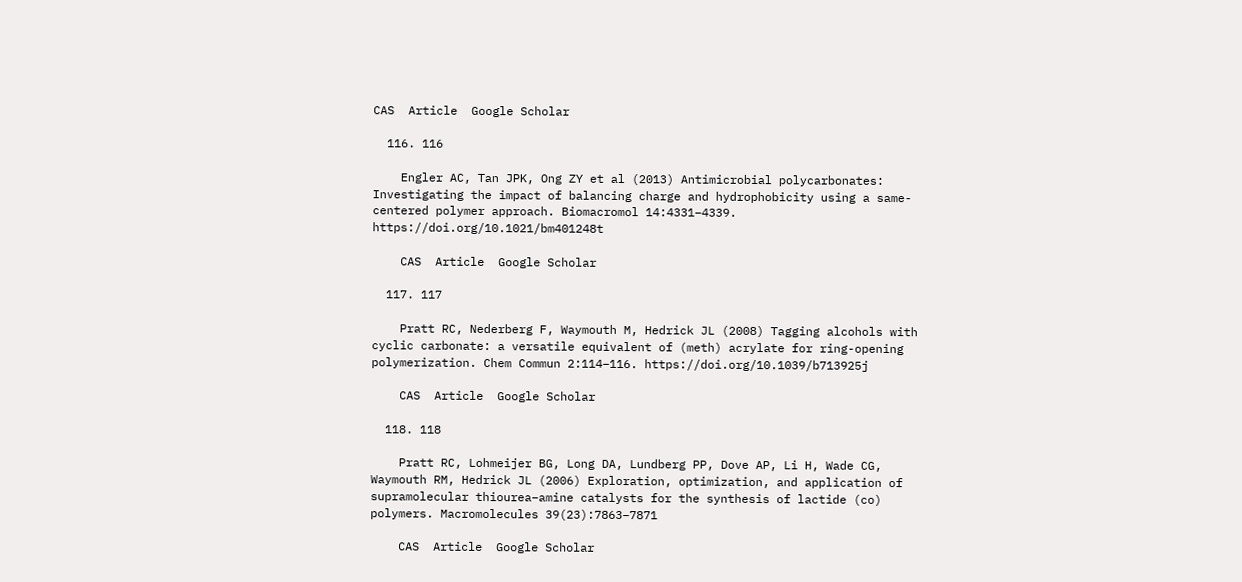CAS  Article  Google Scholar

  116. 116

    Engler AC, Tan JPK, Ong ZY et al (2013) Antimicrobial polycarbonates: Investigating the impact of balancing charge and hydrophobicity using a same-centered polymer approach. Biomacromol 14:4331–4339. https://doi.org/10.1021/bm401248t

    CAS  Article  Google Scholar

  117. 117

    Pratt RC, Nederberg F, Waymouth M, Hedrick JL (2008) Tagging alcohols with cyclic carbonate: a versatile equivalent of (meth) acrylate for ring-opening polymerization. Chem Commun 2:114–116. https://doi.org/10.1039/b713925j

    CAS  Article  Google Scholar

  118. 118

    Pratt RC, Lohmeijer BG, Long DA, Lundberg PP, Dove AP, Li H, Wade CG, Waymouth RM, Hedrick JL (2006) Exploration, optimization, and application of supramolecular thiourea−amine catalysts for the synthesis of lactide (co) polymers. Macromolecules 39(23):7863–7871

    CAS  Article  Google Scholar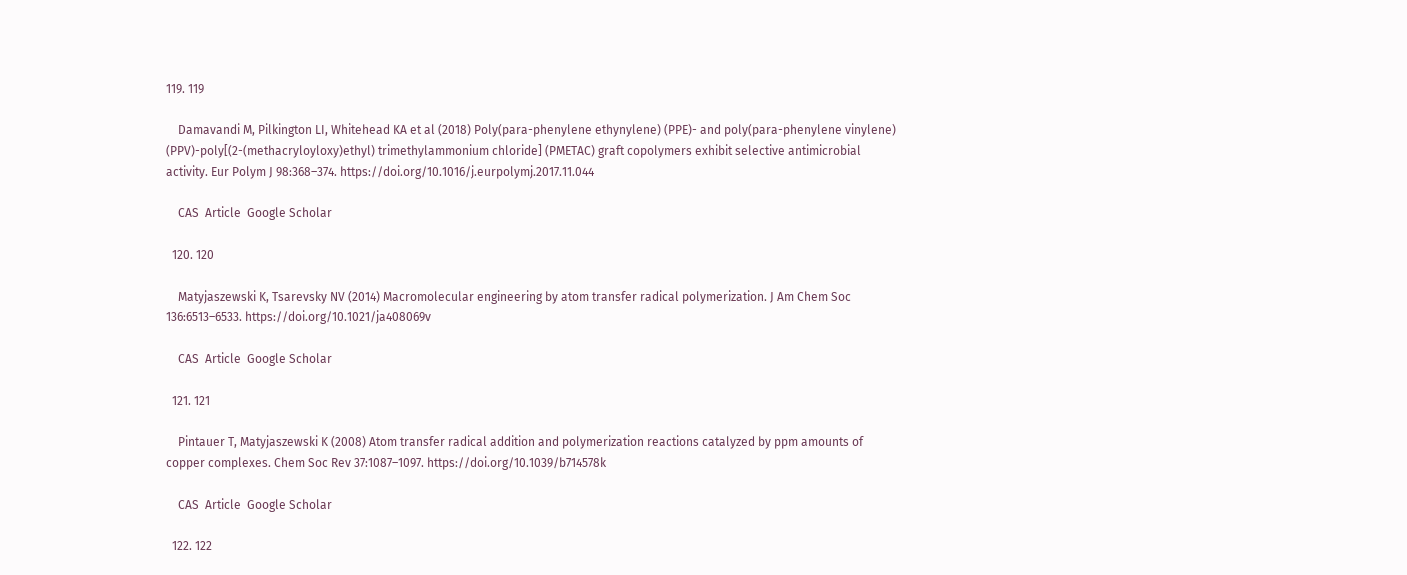119. 119

    Damavandi M, Pilkington LI, Whitehead KA et al (2018) Poly(para-phenylene ethynylene) (PPE)- and poly(para-phenylene vinylene) (PPV)-poly[(2-(methacryloyloxy)ethyl) trimethylammonium chloride] (PMETAC) graft copolymers exhibit selective antimicrobial activity. Eur Polym J 98:368–374. https://doi.org/10.1016/j.eurpolymj.2017.11.044

    CAS  Article  Google Scholar

  120. 120

    Matyjaszewski K, Tsarevsky NV (2014) Macromolecular engineering by atom transfer radical polymerization. J Am Chem Soc 136:6513–6533. https://doi.org/10.1021/ja408069v

    CAS  Article  Google Scholar

  121. 121

    Pintauer T, Matyjaszewski K (2008) Atom transfer radical addition and polymerization reactions catalyzed by ppm amounts of copper complexes. Chem Soc Rev 37:1087–1097. https://doi.org/10.1039/b714578k

    CAS  Article  Google Scholar

  122. 122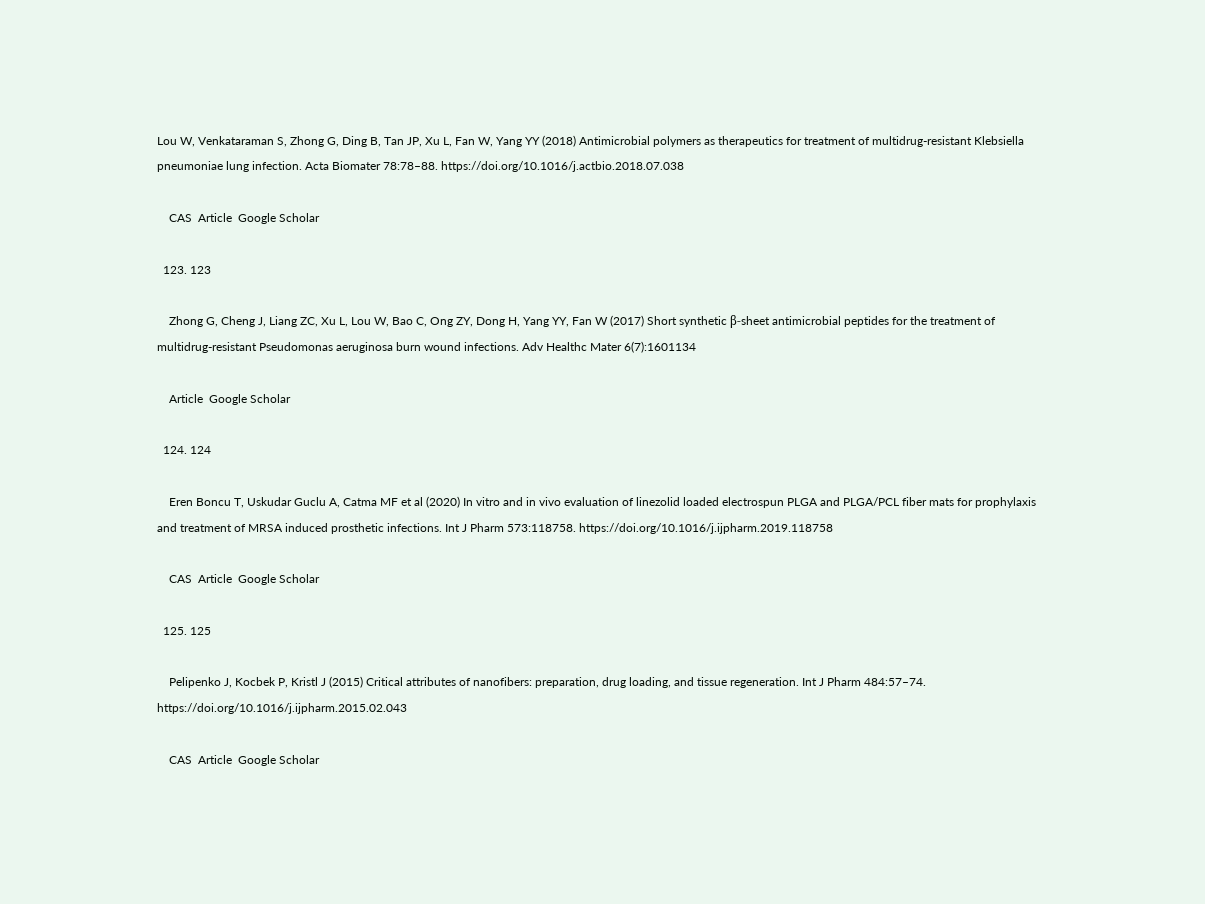Lou W, Venkataraman S, Zhong G, Ding B, Tan JP, Xu L, Fan W, Yang YY (2018) Antimicrobial polymers as therapeutics for treatment of multidrug-resistant Klebsiella pneumoniae lung infection. Acta Biomater 78:78–88. https://doi.org/10.1016/j.actbio.2018.07.038

    CAS  Article  Google Scholar

  123. 123

    Zhong G, Cheng J, Liang ZC, Xu L, Lou W, Bao C, Ong ZY, Dong H, Yang YY, Fan W (2017) Short synthetic β-sheet antimicrobial peptides for the treatment of multidrug-resistant Pseudomonas aeruginosa burn wound infections. Adv Healthc Mater 6(7):1601134

    Article  Google Scholar

  124. 124

    Eren Boncu T, Uskudar Guclu A, Catma MF et al (2020) In vitro and in vivo evaluation of linezolid loaded electrospun PLGA and PLGA/PCL fiber mats for prophylaxis and treatment of MRSA induced prosthetic infections. Int J Pharm 573:118758. https://doi.org/10.1016/j.ijpharm.2019.118758

    CAS  Article  Google Scholar

  125. 125

    Pelipenko J, Kocbek P, Kristl J (2015) Critical attributes of nanofibers: preparation, drug loading, and tissue regeneration. Int J Pharm 484:57–74. https://doi.org/10.1016/j.ijpharm.2015.02.043

    CAS  Article  Google Scholar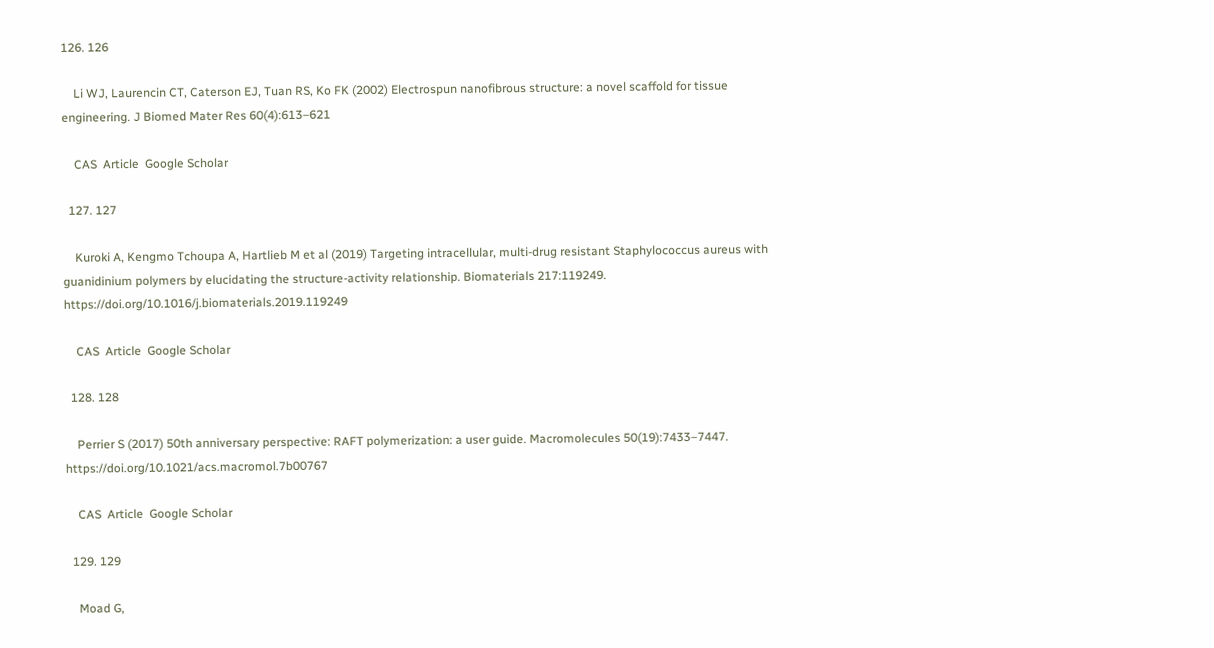126. 126

    Li WJ, Laurencin CT, Caterson EJ, Tuan RS, Ko FK (2002) Electrospun nanofibrous structure: a novel scaffold for tissue engineering. J Biomed Mater Res 60(4):613–621

    CAS  Article  Google Scholar

  127. 127

    Kuroki A, Kengmo Tchoupa A, Hartlieb M et al (2019) Targeting intracellular, multi-drug resistant Staphylococcus aureus with guanidinium polymers by elucidating the structure-activity relationship. Biomaterials 217:119249. https://doi.org/10.1016/j.biomaterials.2019.119249

    CAS  Article  Google Scholar

  128. 128

    Perrier S (2017) 50th anniversary perspective: RAFT polymerization: a user guide. Macromolecules 50(19):7433–7447. https://doi.org/10.1021/acs.macromol.7b00767

    CAS  Article  Google Scholar

  129. 129

    Moad G,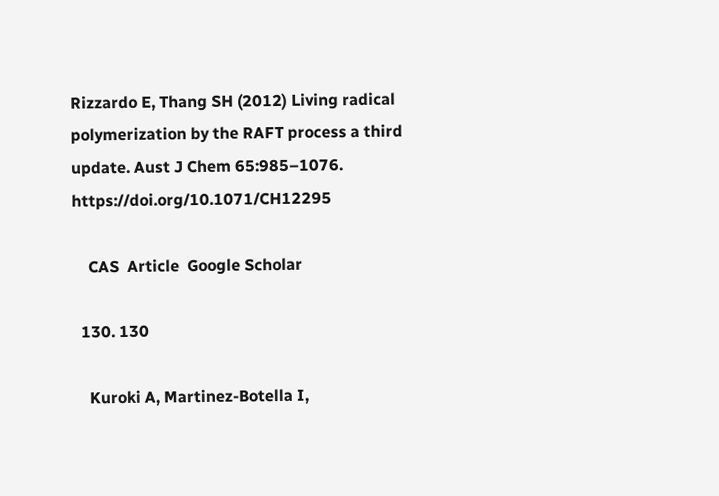Rizzardo E, Thang SH (2012) Living radical polymerization by the RAFT process a third update. Aust J Chem 65:985–1076. https://doi.org/10.1071/CH12295

    CAS  Article  Google Scholar

  130. 130

    Kuroki A, Martinez-Botella I,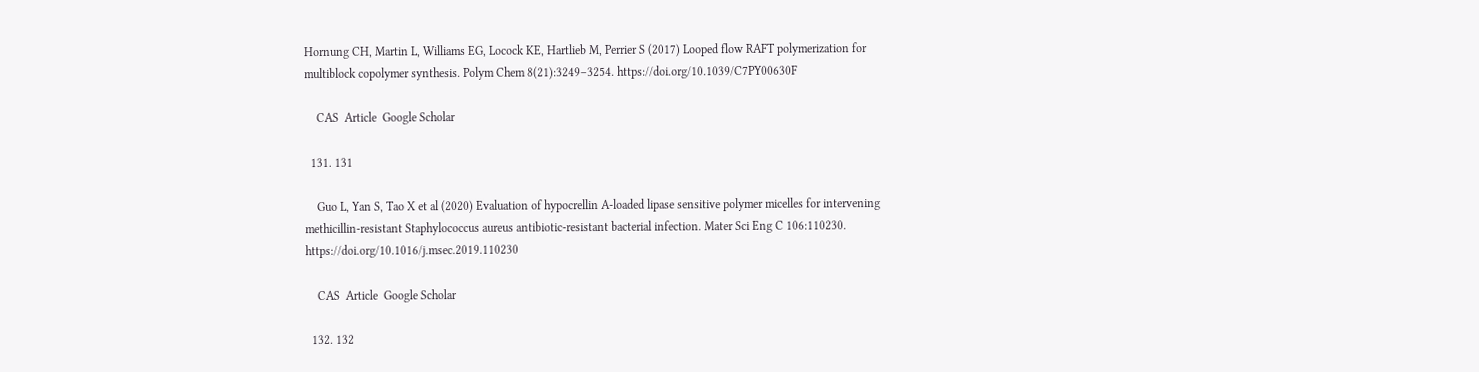Hornung CH, Martin L, Williams EG, Locock KE, Hartlieb M, Perrier S (2017) Looped flow RAFT polymerization for multiblock copolymer synthesis. Polym Chem 8(21):3249–3254. https://doi.org/10.1039/C7PY00630F

    CAS  Article  Google Scholar

  131. 131

    Guo L, Yan S, Tao X et al (2020) Evaluation of hypocrellin A-loaded lipase sensitive polymer micelles for intervening methicillin-resistant Staphylococcus aureus antibiotic-resistant bacterial infection. Mater Sci Eng C 106:110230. https://doi.org/10.1016/j.msec.2019.110230

    CAS  Article  Google Scholar

  132. 132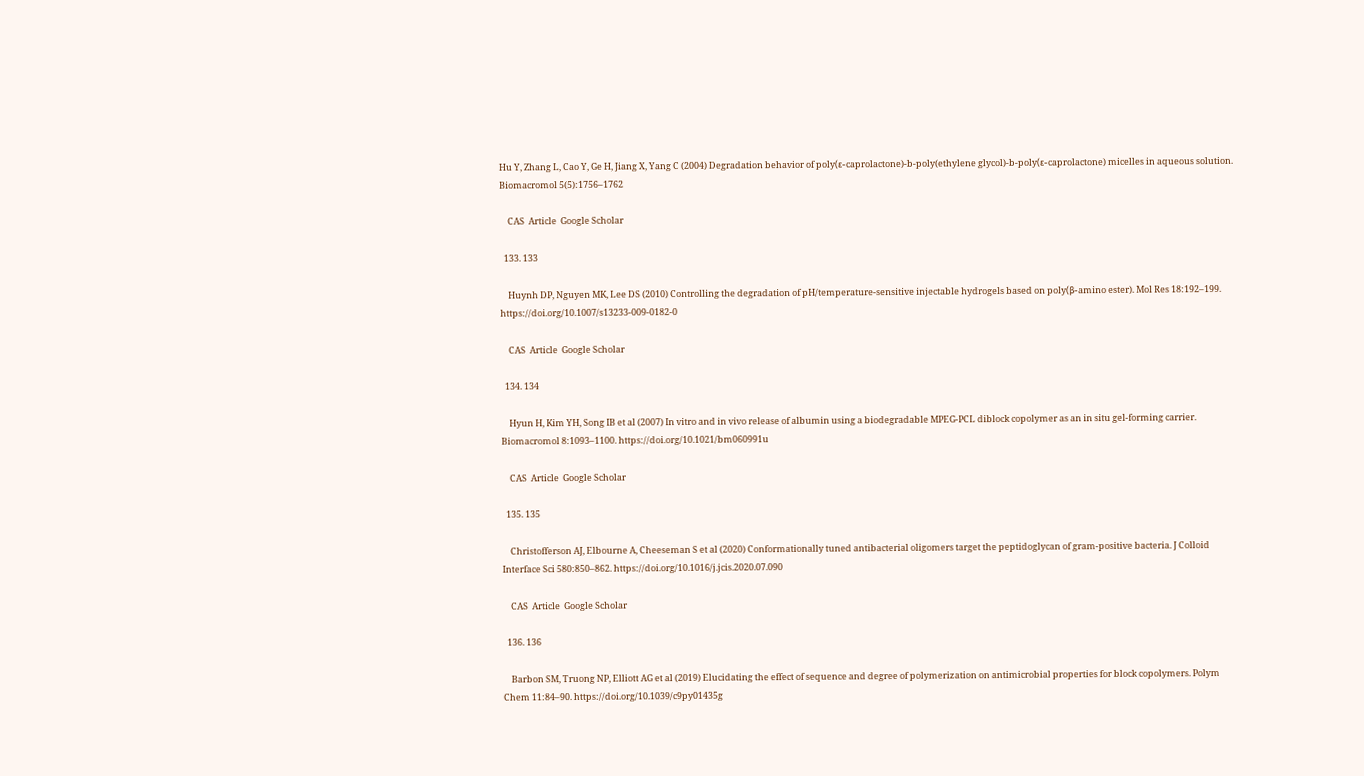Hu Y, Zhang L, Cao Y, Ge H, Jiang X, Yang C (2004) Degradation behavior of poly(ε-caprolactone)-b-poly(ethylene glycol)-b-poly(ε-caprolactone) micelles in aqueous solution. Biomacromol 5(5):1756–1762

    CAS  Article  Google Scholar

  133. 133

    Huynh DP, Nguyen MK, Lee DS (2010) Controlling the degradation of pH/temperature-sensitive injectable hydrogels based on poly(β-amino ester). Mol Res 18:192–199. https://doi.org/10.1007/s13233-009-0182-0

    CAS  Article  Google Scholar

  134. 134

    Hyun H, Kim YH, Song IB et al (2007) In vitro and in vivo release of albumin using a biodegradable MPEG-PCL diblock copolymer as an in situ gel-forming carrier. Biomacromol 8:1093–1100. https://doi.org/10.1021/bm060991u

    CAS  Article  Google Scholar

  135. 135

    Christofferson AJ, Elbourne A, Cheeseman S et al (2020) Conformationally tuned antibacterial oligomers target the peptidoglycan of gram-positive bacteria. J Colloid Interface Sci 580:850–862. https://doi.org/10.1016/j.jcis.2020.07.090

    CAS  Article  Google Scholar

  136. 136

    Barbon SM, Truong NP, Elliott AG et al (2019) Elucidating the effect of sequence and degree of polymerization on antimicrobial properties for block copolymers. Polym Chem 11:84–90. https://doi.org/10.1039/c9py01435g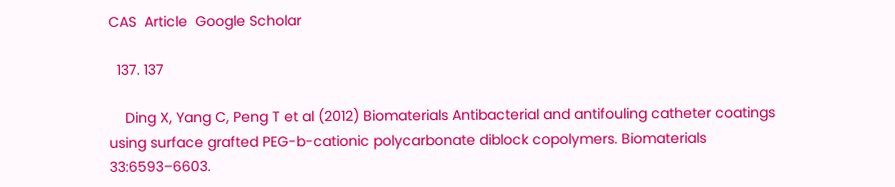CAS  Article  Google Scholar

  137. 137

    Ding X, Yang C, Peng T et al (2012) Biomaterials Antibacterial and antifouling catheter coatings using surface grafted PEG-b-cationic polycarbonate diblock copolymers. Biomaterials 33:6593–6603.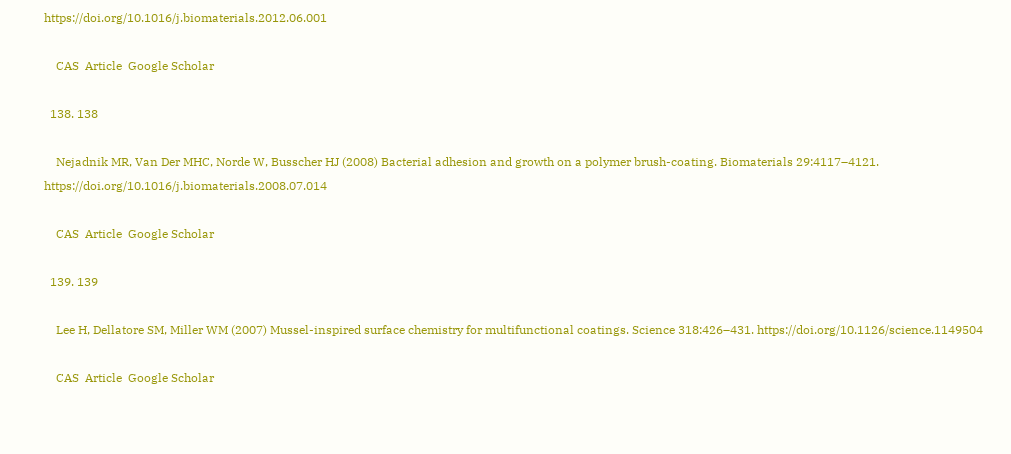https://doi.org/10.1016/j.biomaterials.2012.06.001

    CAS  Article  Google Scholar

  138. 138

    Nejadnik MR, Van Der MHC, Norde W, Busscher HJ (2008) Bacterial adhesion and growth on a polymer brush-coating. Biomaterials 29:4117–4121. https://doi.org/10.1016/j.biomaterials.2008.07.014

    CAS  Article  Google Scholar

  139. 139

    Lee H, Dellatore SM, Miller WM (2007) Mussel-inspired surface chemistry for multifunctional coatings. Science 318:426–431. https://doi.org/10.1126/science.1149504

    CAS  Article  Google Scholar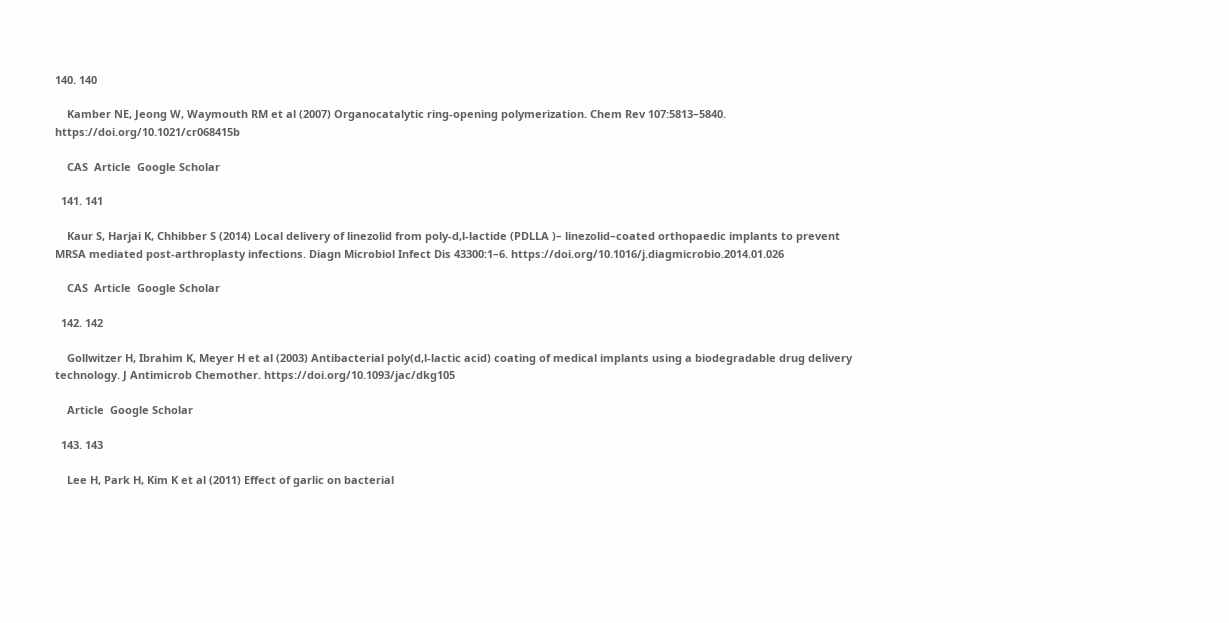140. 140

    Kamber NE, Jeong W, Waymouth RM et al (2007) Organocatalytic ring-opening polymerization. Chem Rev 107:5813–5840. https://doi.org/10.1021/cr068415b

    CAS  Article  Google Scholar

  141. 141

    Kaur S, Harjai K, Chhibber S (2014) Local delivery of linezolid from poly-d,l-lactide (PDLLA )– linezolid–coated orthopaedic implants to prevent MRSA mediated post-arthroplasty infections. Diagn Microbiol Infect Dis 43300:1–6. https://doi.org/10.1016/j.diagmicrobio.2014.01.026

    CAS  Article  Google Scholar

  142. 142

    Gollwitzer H, Ibrahim K, Meyer H et al (2003) Antibacterial poly(d,l-lactic acid) coating of medical implants using a biodegradable drug delivery technology. J Antimicrob Chemother. https://doi.org/10.1093/jac/dkg105

    Article  Google Scholar

  143. 143

    Lee H, Park H, Kim K et al (2011) Effect of garlic on bacterial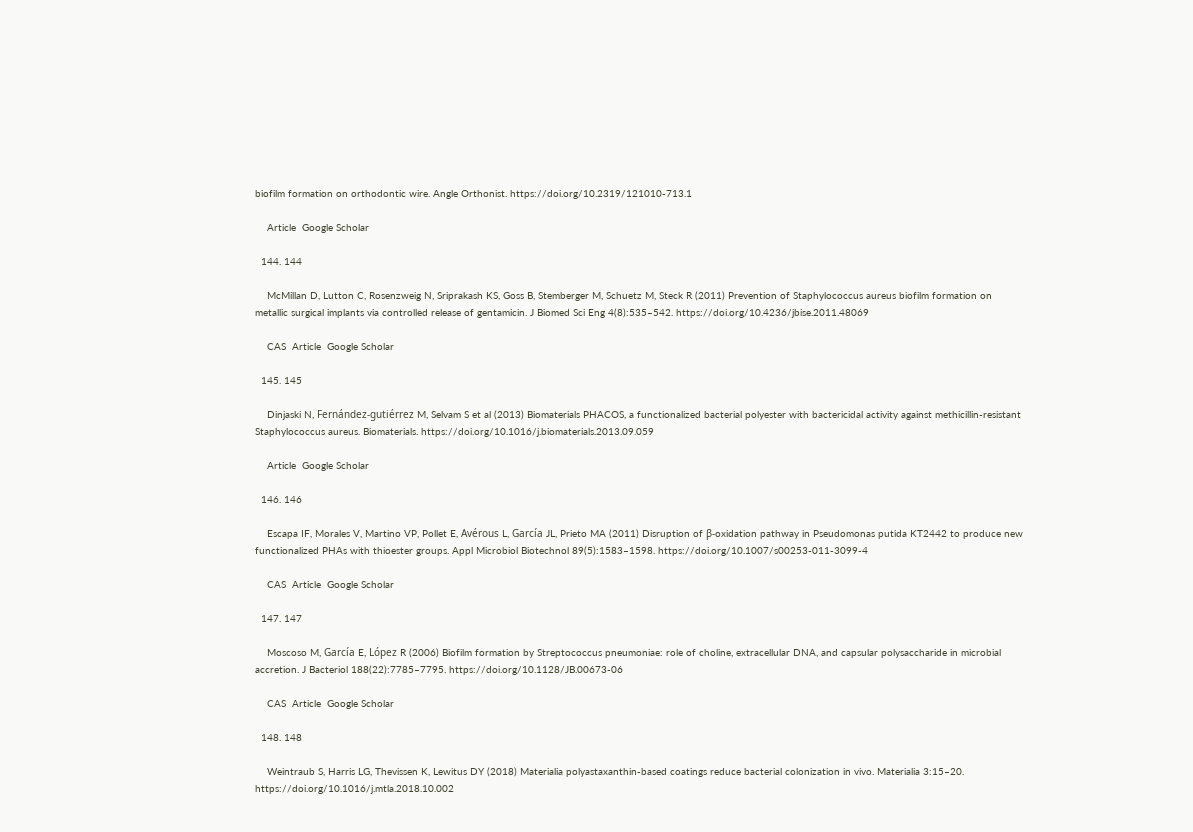biofilm formation on orthodontic wire. Angle Orthonist. https://doi.org/10.2319/121010-713.1

    Article  Google Scholar

  144. 144

    McMillan D, Lutton C, Rosenzweig N, Sriprakash KS, Goss B, Stemberger M, Schuetz M, Steck R (2011) Prevention of Staphylococcus aureus biofilm formation on metallic surgical implants via controlled release of gentamicin. J Biomed Sci Eng 4(8):535–542. https://doi.org/10.4236/jbise.2011.48069

    CAS  Article  Google Scholar

  145. 145

    Dinjaski N, Fernández-gutiérrez M, Selvam S et al (2013) Biomaterials PHACOS, a functionalized bacterial polyester with bactericidal activity against methicillin-resistant Staphylococcus aureus. Biomaterials. https://doi.org/10.1016/j.biomaterials.2013.09.059

    Article  Google Scholar

  146. 146

    Escapa IF, Morales V, Martino VP, Pollet E, Avérous L, García JL, Prieto MA (2011) Disruption of β-oxidation pathway in Pseudomonas putida KT2442 to produce new functionalized PHAs with thioester groups. Appl Microbiol Biotechnol 89(5):1583–1598. https://doi.org/10.1007/s00253-011-3099-4

    CAS  Article  Google Scholar

  147. 147

    Moscoso M, García E, López R (2006) Biofilm formation by Streptococcus pneumoniae: role of choline, extracellular DNA, and capsular polysaccharide in microbial accretion. J Bacteriol 188(22):7785–7795. https://doi.org/10.1128/JB.00673-06

    CAS  Article  Google Scholar

  148. 148

    Weintraub S, Harris LG, Thevissen K, Lewitus DY (2018) Materialia polyastaxanthin-based coatings reduce bacterial colonization in vivo. Materialia 3:15–20. https://doi.org/10.1016/j.mtla.2018.10.002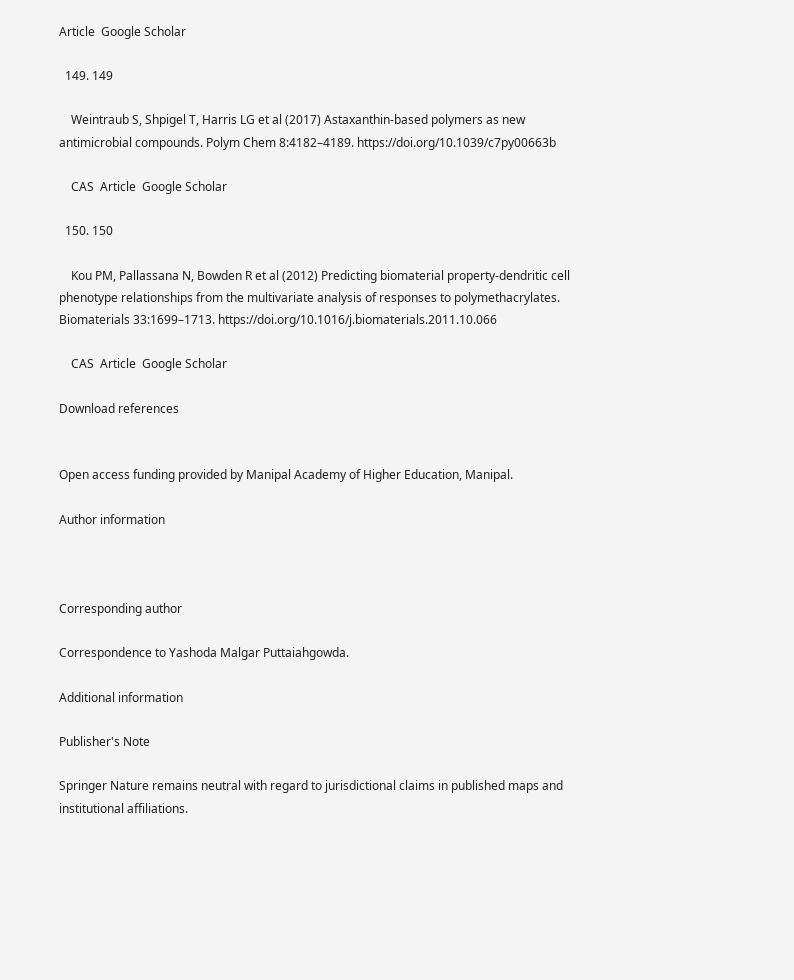Article  Google Scholar

  149. 149

    Weintraub S, Shpigel T, Harris LG et al (2017) Astaxanthin-based polymers as new antimicrobial compounds. Polym Chem 8:4182–4189. https://doi.org/10.1039/c7py00663b

    CAS  Article  Google Scholar

  150. 150

    Kou PM, Pallassana N, Bowden R et al (2012) Predicting biomaterial property-dendritic cell phenotype relationships from the multivariate analysis of responses to polymethacrylates. Biomaterials 33:1699–1713. https://doi.org/10.1016/j.biomaterials.2011.10.066

    CAS  Article  Google Scholar

Download references


Open access funding provided by Manipal Academy of Higher Education, Manipal.

Author information



Corresponding author

Correspondence to Yashoda Malgar Puttaiahgowda.

Additional information

Publisher's Note

Springer Nature remains neutral with regard to jurisdictional claims in published maps and institutional affiliations.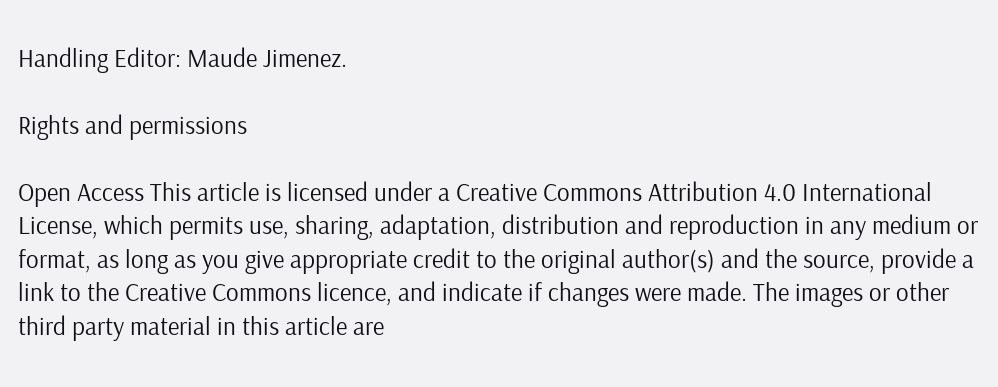Handling Editor: Maude Jimenez.

Rights and permissions

Open Access This article is licensed under a Creative Commons Attribution 4.0 International License, which permits use, sharing, adaptation, distribution and reproduction in any medium or format, as long as you give appropriate credit to the original author(s) and the source, provide a link to the Creative Commons licence, and indicate if changes were made. The images or other third party material in this article are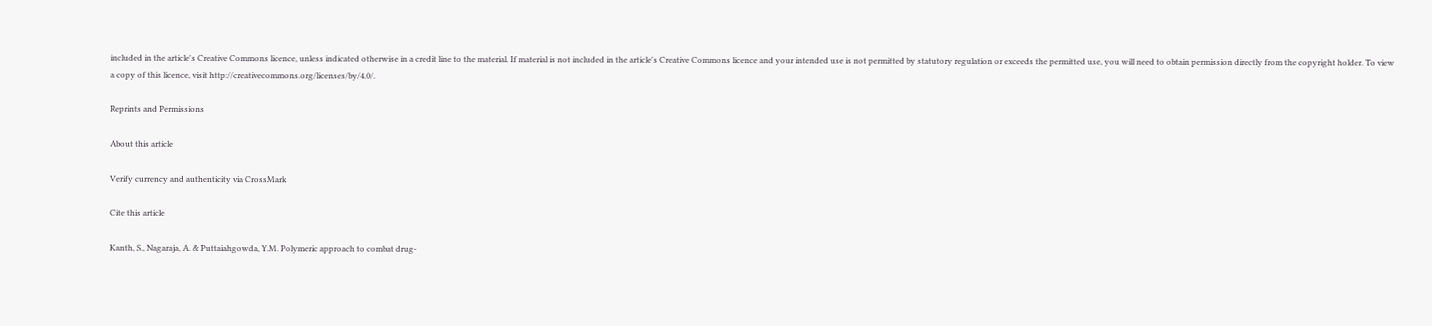included in the article's Creative Commons licence, unless indicated otherwise in a credit line to the material. If material is not included in the article's Creative Commons licence and your intended use is not permitted by statutory regulation or exceeds the permitted use, you will need to obtain permission directly from the copyright holder. To view a copy of this licence, visit http://creativecommons.org/licenses/by/4.0/.

Reprints and Permissions

About this article

Verify currency and authenticity via CrossMark

Cite this article

Kanth, S., Nagaraja, A. & Puttaiahgowda, Y.M. Polymeric approach to combat drug-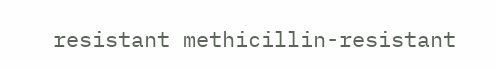resistant methicillin-resistant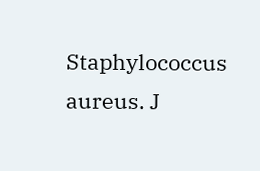Staphylococcus aureus. J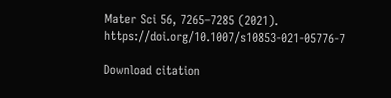Mater Sci 56, 7265–7285 (2021). https://doi.org/10.1007/s10853-021-05776-7

Download citation